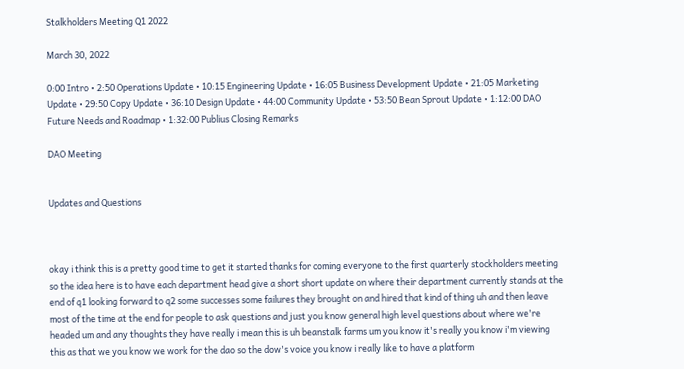Stalkholders Meeting Q1 2022

March 30, 2022

0:00 Intro • 2:50 Operations Update • 10:15 Engineering Update • 16:05 Business Development Update • 21:05 Marketing Update • 29:50 Copy Update • 36:10 Design Update • 44:00 Community Update • 53:50 Bean Sprout Update • 1:12:00 DAO Future Needs and Roadmap • 1:32:00 Publius Closing Remarks

DAO Meeting


Updates and Questions



okay i think this is a pretty good time to get it started thanks for coming everyone to the first quarterly stockholders meeting so the idea here is to have each department head give a short short update on where their department currently stands at the end of q1 looking forward to q2 some successes some failures they brought on and hired that kind of thing uh and then leave most of the time at the end for people to ask questions and just you know general high level questions about where we're headed um and any thoughts they have really i mean this is uh beanstalk farms um you know it's really you know i'm viewing this as that we you know we work for the dao so the dow's voice you know i really like to have a platform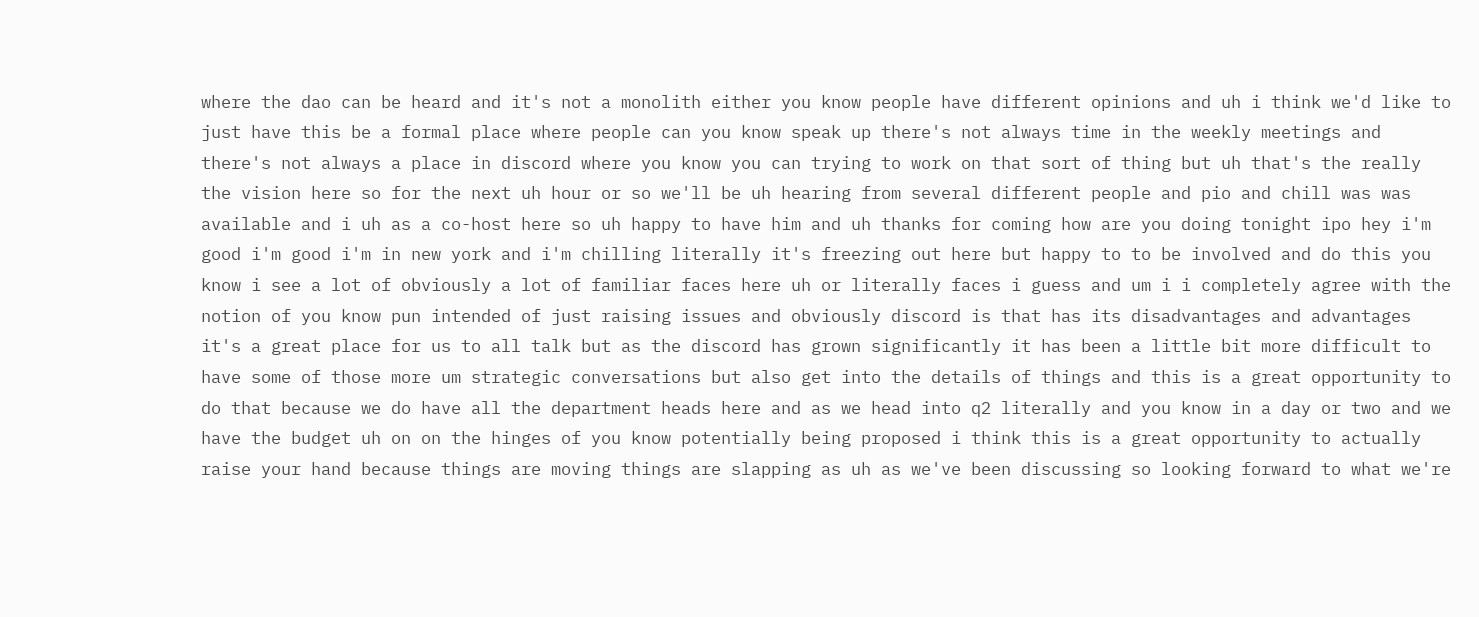where the dao can be heard and it's not a monolith either you know people have different opinions and uh i think we'd like to just have this be a formal place where people can you know speak up there's not always time in the weekly meetings and there's not always a place in discord where you know you can trying to work on that sort of thing but uh that's the really the vision here so for the next uh hour or so we'll be uh hearing from several different people and pio and chill was was available and i uh as a co-host here so uh happy to have him and uh thanks for coming how are you doing tonight ipo hey i'm good i'm good i'm in new york and i'm chilling literally it's freezing out here but happy to to be involved and do this you know i see a lot of obviously a lot of familiar faces here uh or literally faces i guess and um i i completely agree with the notion of you know pun intended of just raising issues and obviously discord is that has its disadvantages and advantages it's a great place for us to all talk but as the discord has grown significantly it has been a little bit more difficult to have some of those more um strategic conversations but also get into the details of things and this is a great opportunity to do that because we do have all the department heads here and as we head into q2 literally and you know in a day or two and we have the budget uh on on the hinges of you know potentially being proposed i think this is a great opportunity to actually raise your hand because things are moving things are slapping as uh as we've been discussing so looking forward to what we're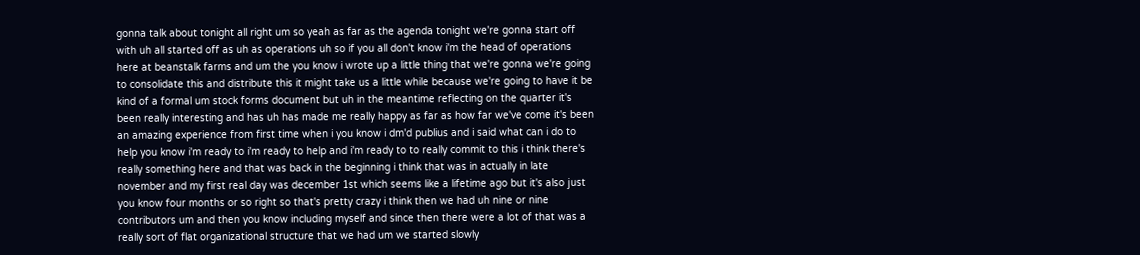gonna talk about tonight all right um so yeah as far as the agenda tonight we're gonna start off with uh all started off as uh as operations uh so if you all don't know i'm the head of operations here at beanstalk farms and um the you know i wrote up a little thing that we're gonna we're going to consolidate this and distribute this it might take us a little while because we're going to have it be kind of a formal um stock forms document but uh in the meantime reflecting on the quarter it's been really interesting and has uh has made me really happy as far as how far we've come it's been an amazing experience from first time when i you know i dm'd publius and i said what can i do to help you know i'm ready to i'm ready to help and i'm ready to to really commit to this i think there's really something here and that was back in the beginning i think that was in actually in late november and my first real day was december 1st which seems like a lifetime ago but it's also just you know four months or so right so that's pretty crazy i think then we had uh nine or nine contributors um and then you know including myself and since then there were a lot of that was a really sort of flat organizational structure that we had um we started slowly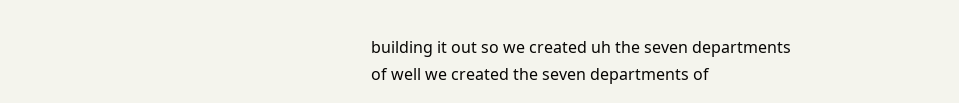building it out so we created uh the seven departments of well we created the seven departments of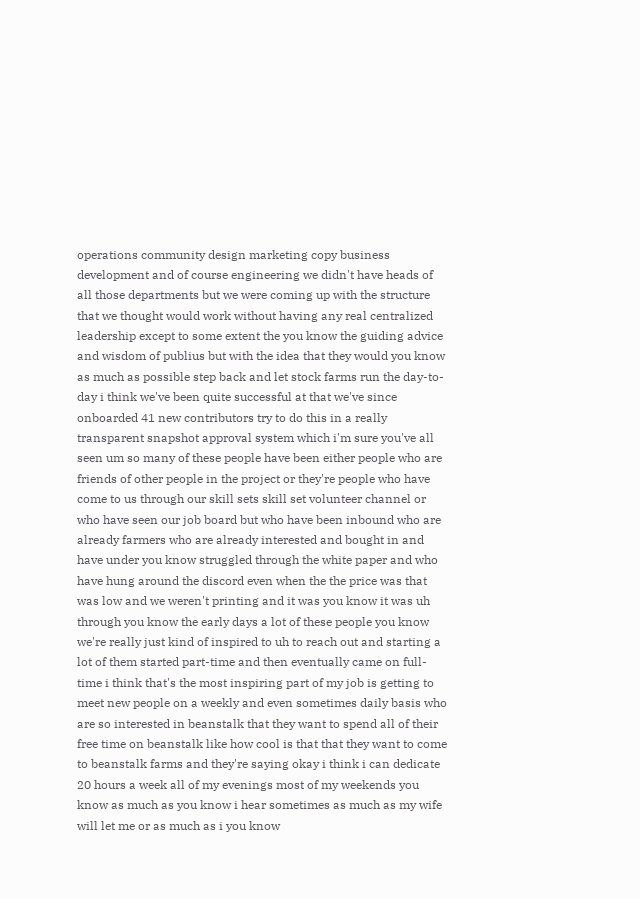operations community design marketing copy business development and of course engineering we didn't have heads of all those departments but we were coming up with the structure that we thought would work without having any real centralized leadership except to some extent the you know the guiding advice and wisdom of publius but with the idea that they would you know as much as possible step back and let stock farms run the day-to-day i think we've been quite successful at that we've since onboarded 41 new contributors try to do this in a really transparent snapshot approval system which i'm sure you've all seen um so many of these people have been either people who are friends of other people in the project or they're people who have come to us through our skill sets skill set volunteer channel or who have seen our job board but who have been inbound who are already farmers who are already interested and bought in and have under you know struggled through the white paper and who have hung around the discord even when the the price was that was low and we weren't printing and it was you know it was uh through you know the early days a lot of these people you know we're really just kind of inspired to uh to reach out and starting a lot of them started part-time and then eventually came on full-time i think that's the most inspiring part of my job is getting to meet new people on a weekly and even sometimes daily basis who are so interested in beanstalk that they want to spend all of their free time on beanstalk like how cool is that that they want to come to beanstalk farms and they're saying okay i think i can dedicate 20 hours a week all of my evenings most of my weekends you know as much as you know i hear sometimes as much as my wife will let me or as much as i you know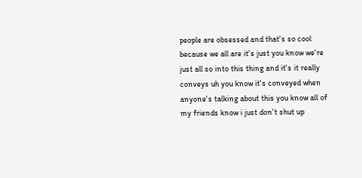people are obsessed and that's so cool because we all are it's just you know we're just all so into this thing and it's it really conveys uh you know it's conveyed when anyone's talking about this you know all of my friends know i just don't shut up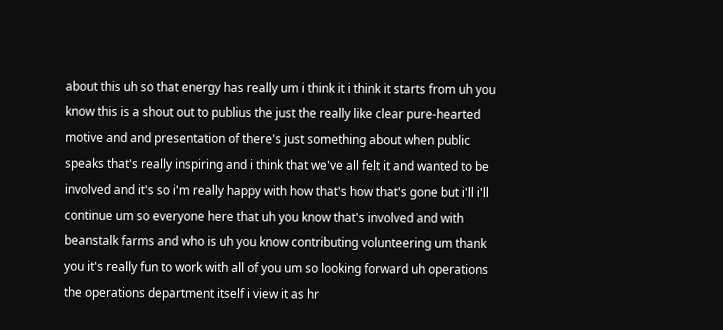about this uh so that energy has really um i think it i think it starts from uh you know this is a shout out to publius the just the really like clear pure-hearted motive and and presentation of there's just something about when public speaks that's really inspiring and i think that we've all felt it and wanted to be involved and it's so i'm really happy with how that's how that's gone but i'll i'll continue um so everyone here that uh you know that's involved and with beanstalk farms and who is uh you know contributing volunteering um thank you it's really fun to work with all of you um so looking forward uh operations the operations department itself i view it as hr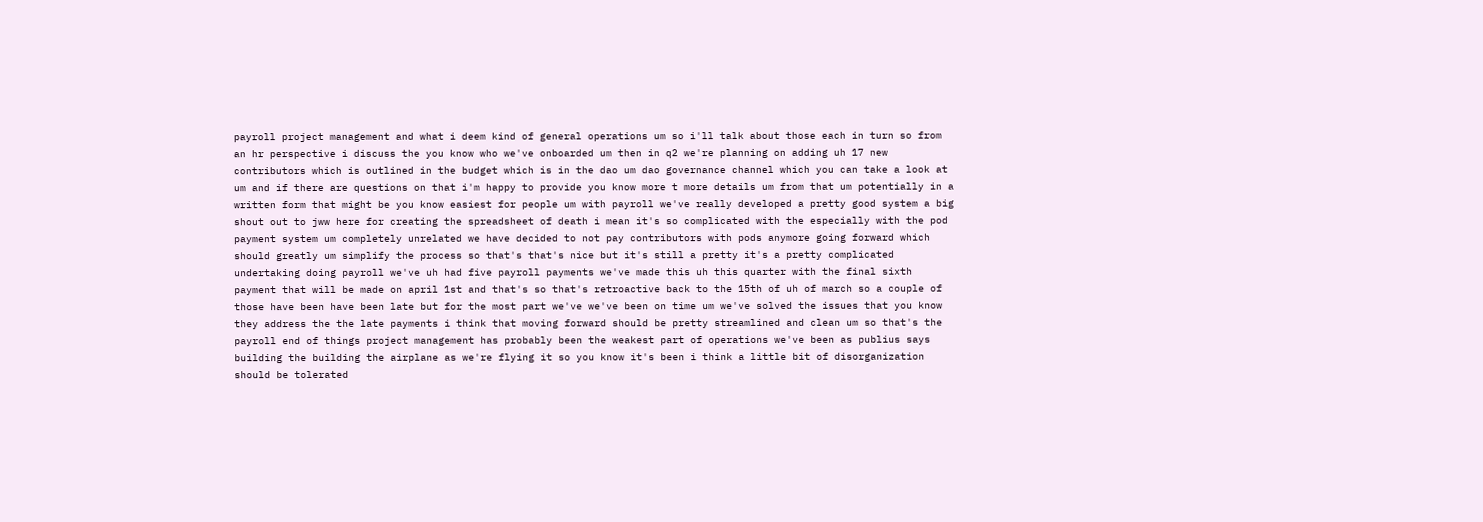payroll project management and what i deem kind of general operations um so i'll talk about those each in turn so from an hr perspective i discuss the you know who we've onboarded um then in q2 we're planning on adding uh 17 new contributors which is outlined in the budget which is in the dao um dao governance channel which you can take a look at um and if there are questions on that i'm happy to provide you know more t more details um from that um potentially in a written form that might be you know easiest for people um with payroll we've really developed a pretty good system a big shout out to jww here for creating the spreadsheet of death i mean it's so complicated with the especially with the pod payment system um completely unrelated we have decided to not pay contributors with pods anymore going forward which should greatly um simplify the process so that's that's nice but it's still a pretty it's a pretty complicated undertaking doing payroll we've uh had five payroll payments we've made this uh this quarter with the final sixth payment that will be made on april 1st and that's so that's retroactive back to the 15th of uh of march so a couple of those have been have been late but for the most part we've we've been on time um we've solved the issues that you know they address the the late payments i think that moving forward should be pretty streamlined and clean um so that's the payroll end of things project management has probably been the weakest part of operations we've been as publius says building the building the airplane as we're flying it so you know it's been i think a little bit of disorganization should be tolerated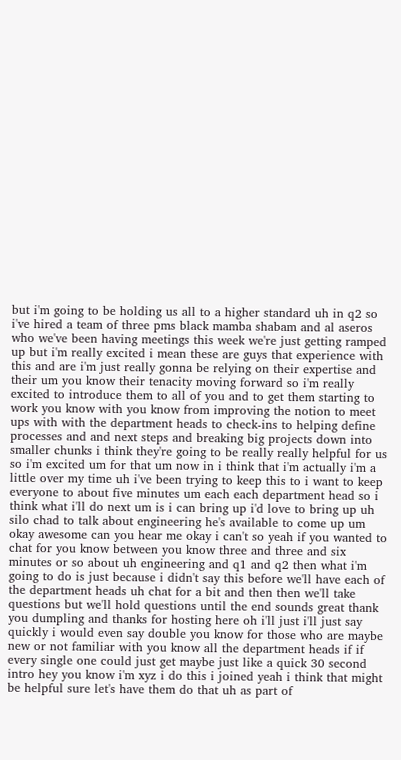but i'm going to be holding us all to a higher standard uh in q2 so i've hired a team of three pms black mamba shabam and al aseros who we've been having meetings this week we're just getting ramped up but i'm really excited i mean these are guys that experience with this and are i'm just really gonna be relying on their expertise and their um you know their tenacity moving forward so i'm really excited to introduce them to all of you and to get them starting to work you know with you know from improving the notion to meet ups with with the department heads to check-ins to helping define processes and and next steps and breaking big projects down into smaller chunks i think they're going to be really really helpful for us so i'm excited um for that um now in i think that i'm actually i'm a little over my time uh i've been trying to keep this to i want to keep everyone to about five minutes um each each department head so i think what i'll do next um is i can bring up i'd love to bring up uh silo chad to talk about engineering he's available to come up um okay awesome can you hear me okay i can't so yeah if you wanted to chat for you know between you know three and three and six minutes or so about uh engineering and q1 and q2 then what i'm going to do is just because i didn't say this before we'll have each of the department heads uh chat for a bit and then then we'll take questions but we'll hold questions until the end sounds great thank you dumpling and thanks for hosting here oh i'll just i'll just say quickly i would even say double you know for those who are maybe new or not familiar with you know all the department heads if if every single one could just get maybe just like a quick 30 second intro hey you know i'm xyz i do this i joined yeah i think that might be helpful sure let's have them do that uh as part of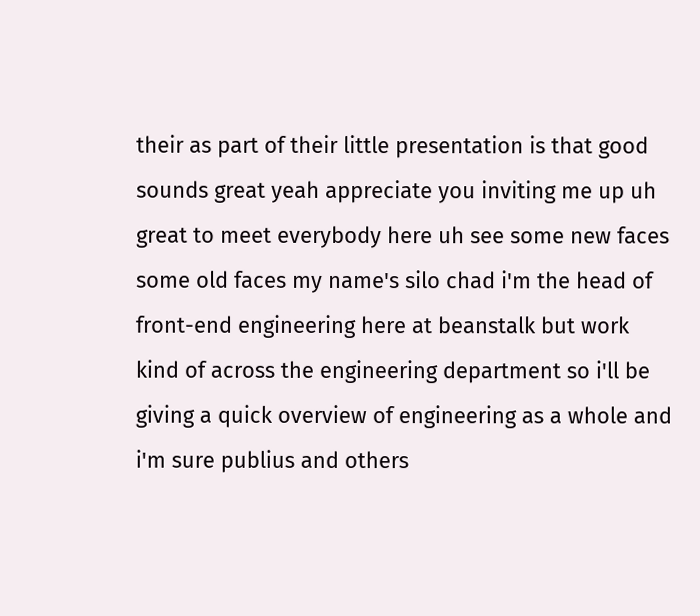their as part of their little presentation is that good sounds great yeah appreciate you inviting me up uh great to meet everybody here uh see some new faces some old faces my name's silo chad i'm the head of front-end engineering here at beanstalk but work kind of across the engineering department so i'll be giving a quick overview of engineering as a whole and i'm sure publius and others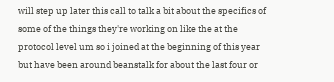will step up later this call to talk a bit about the specifics of some of the things they're working on like the at the protocol level um so i joined at the beginning of this year but have been around beanstalk for about the last four or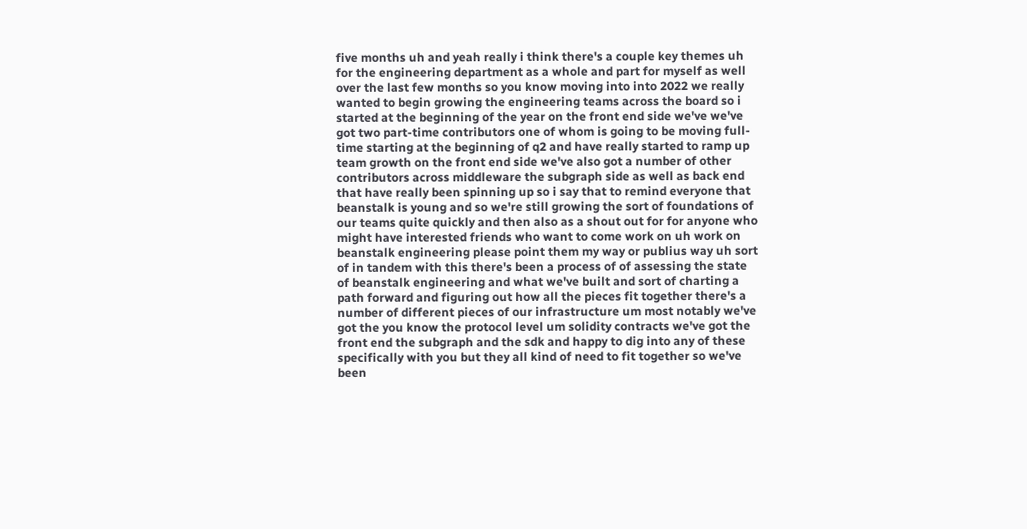five months uh and yeah really i think there's a couple key themes uh for the engineering department as a whole and part for myself as well over the last few months so you know moving into into 2022 we really wanted to begin growing the engineering teams across the board so i started at the beginning of the year on the front end side we've we've got two part-time contributors one of whom is going to be moving full-time starting at the beginning of q2 and have really started to ramp up team growth on the front end side we've also got a number of other contributors across middleware the subgraph side as well as back end that have really been spinning up so i say that to remind everyone that beanstalk is young and so we're still growing the sort of foundations of our teams quite quickly and then also as a shout out for for anyone who might have interested friends who want to come work on uh work on beanstalk engineering please point them my way or publius way uh sort of in tandem with this there's been a process of of assessing the state of beanstalk engineering and what we've built and sort of charting a path forward and figuring out how all the pieces fit together there's a number of different pieces of our infrastructure um most notably we've got the you know the protocol level um solidity contracts we've got the front end the subgraph and the sdk and happy to dig into any of these specifically with you but they all kind of need to fit together so we've been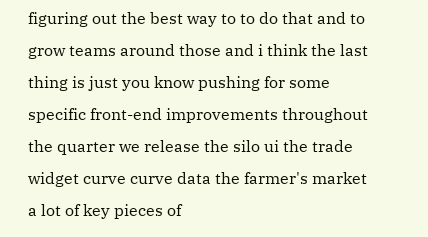figuring out the best way to to do that and to grow teams around those and i think the last thing is just you know pushing for some specific front-end improvements throughout the quarter we release the silo ui the trade widget curve curve data the farmer's market a lot of key pieces of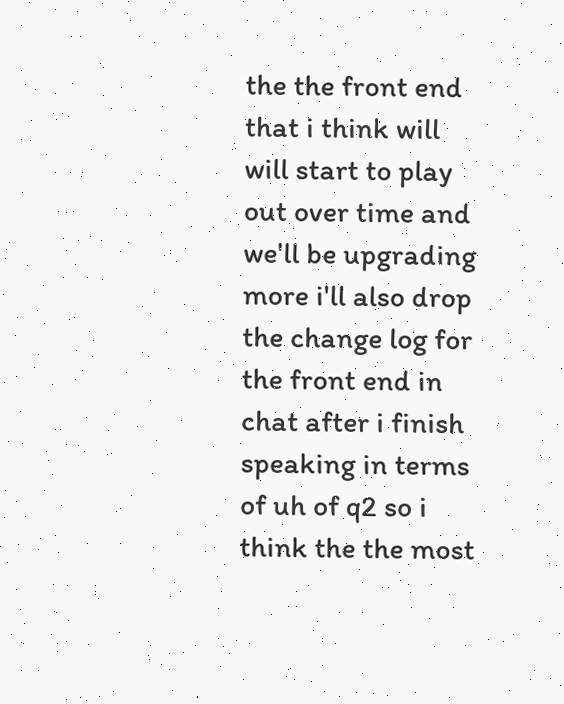the the front end that i think will will start to play out over time and we'll be upgrading more i'll also drop the change log for the front end in chat after i finish speaking in terms of uh of q2 so i think the the most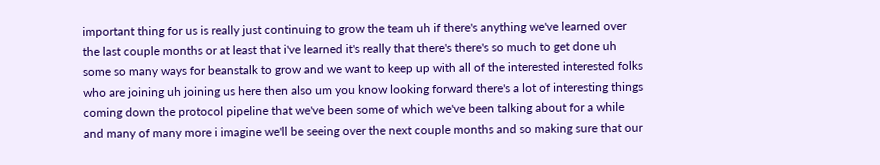important thing for us is really just continuing to grow the team uh if there's anything we've learned over the last couple months or at least that i've learned it's really that there's there's so much to get done uh some so many ways for beanstalk to grow and we want to keep up with all of the interested interested folks who are joining uh joining us here then also um you know looking forward there's a lot of interesting things coming down the protocol pipeline that we've been some of which we've been talking about for a while and many of many more i imagine we'll be seeing over the next couple months and so making sure that our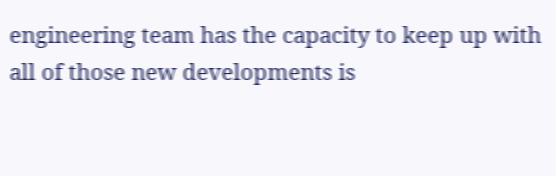engineering team has the capacity to keep up with all of those new developments is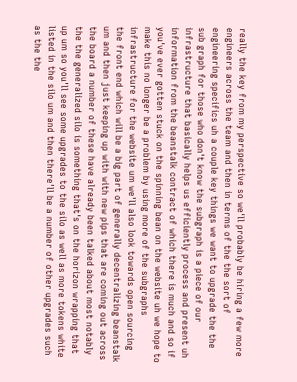really the key from my perspective so we'll probably be hiring a few more engineers across the team and then in terms of the the sort of engineering specifics uh a couple key things we want to upgrade the the sub graph for those who don't know the subgraph is a piece of our infrastructure that basically helps us efficiently process and present uh information from the beanstalk contract of which there is much and so if you've ever gotten stuck on the spinning bean on the website uh we hope to make this no longer be a problem by using more of the subgraphs infrastructure for the website um we'll also look towards open sourcing the front end which will be a big part of generally decentralizing beanstalk um and then just keeping up with with new pips that are coming out across the board a number of these have already been talked about most notably the the generalized silo is something that's on the horizon wrapping that up um so you'll see some upgrades to the silo as well as more tokens white listed in the silo um and then there'll be a number of other upgrades such as the the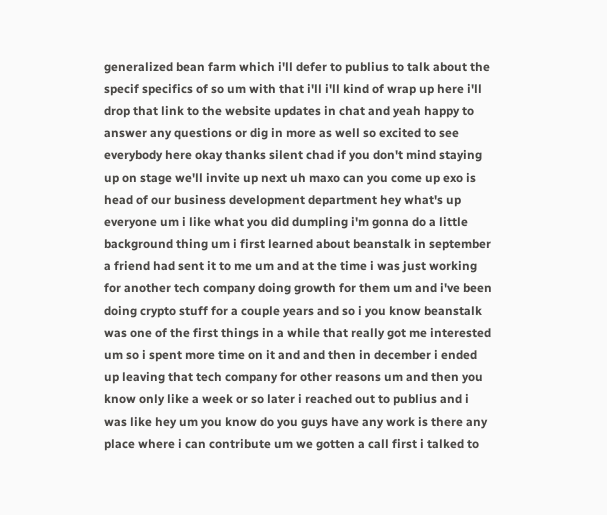generalized bean farm which i'll defer to publius to talk about the specif specifics of so um with that i'll i'll kind of wrap up here i'll drop that link to the website updates in chat and yeah happy to answer any questions or dig in more as well so excited to see everybody here okay thanks silent chad if you don't mind staying up on stage we'll invite up next uh maxo can you come up exo is head of our business development department hey what's up everyone um i like what you did dumpling i'm gonna do a little background thing um i first learned about beanstalk in september a friend had sent it to me um and at the time i was just working for another tech company doing growth for them um and i've been doing crypto stuff for a couple years and so i you know beanstalk was one of the first things in a while that really got me interested um so i spent more time on it and and then in december i ended up leaving that tech company for other reasons um and then you know only like a week or so later i reached out to publius and i was like hey um you know do you guys have any work is there any place where i can contribute um we gotten a call first i talked to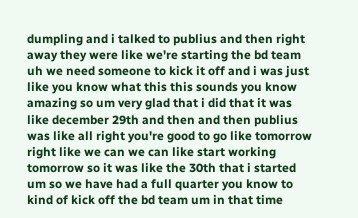dumpling and i talked to publius and then right away they were like we're starting the bd team uh we need someone to kick it off and i was just like you know what this this sounds you know amazing so um very glad that i did that it was like december 29th and then and then publius was like all right you're good to go like tomorrow right like we can we can like start working tomorrow so it was like the 30th that i started um so we have had a full quarter you know to kind of kick off the bd team um in that time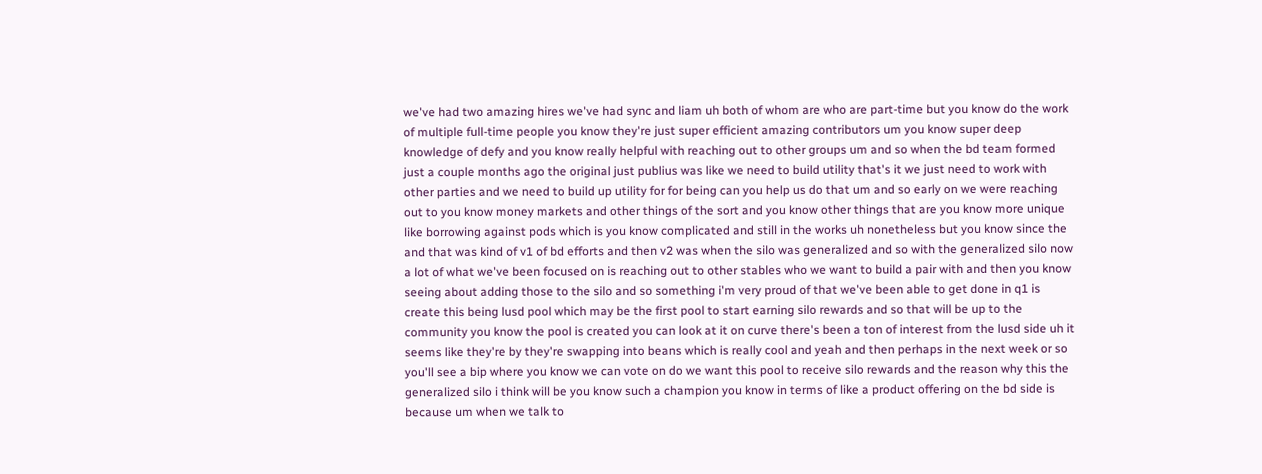we've had two amazing hires we've had sync and liam uh both of whom are who are part-time but you know do the work of multiple full-time people you know they're just super efficient amazing contributors um you know super deep knowledge of defy and you know really helpful with reaching out to other groups um and so when the bd team formed just a couple months ago the original just publius was like we need to build utility that's it we just need to work with other parties and we need to build up utility for for being can you help us do that um and so early on we were reaching out to you know money markets and other things of the sort and you know other things that are you know more unique like borrowing against pods which is you know complicated and still in the works uh nonetheless but you know since the and that was kind of v1 of bd efforts and then v2 was when the silo was generalized and so with the generalized silo now a lot of what we've been focused on is reaching out to other stables who we want to build a pair with and then you know seeing about adding those to the silo and so something i'm very proud of that we've been able to get done in q1 is create this being lusd pool which may be the first pool to start earning silo rewards and so that will be up to the community you know the pool is created you can look at it on curve there's been a ton of interest from the lusd side uh it seems like they're by they're swapping into beans which is really cool and yeah and then perhaps in the next week or so you'll see a bip where you know we can vote on do we want this pool to receive silo rewards and the reason why this the generalized silo i think will be you know such a champion you know in terms of like a product offering on the bd side is because um when we talk to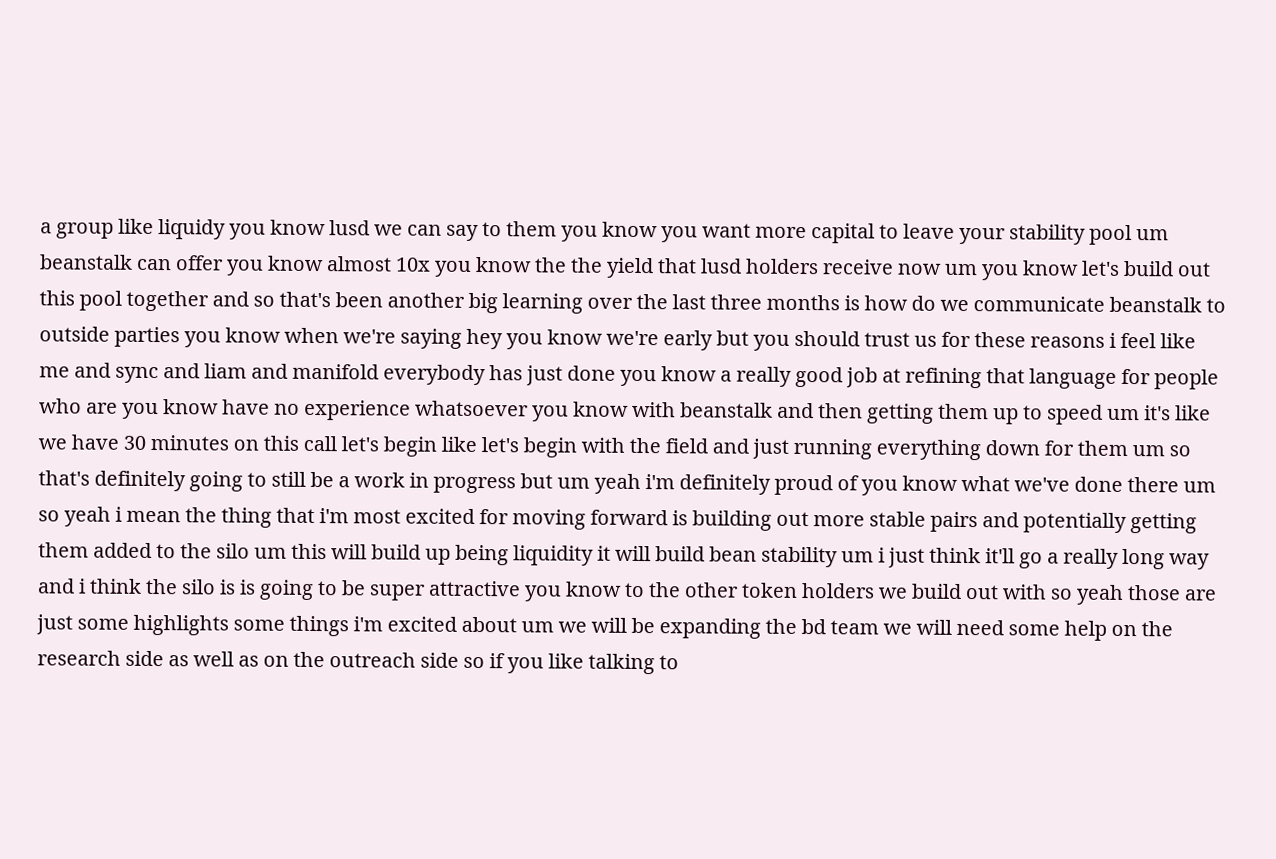a group like liquidy you know lusd we can say to them you know you want more capital to leave your stability pool um beanstalk can offer you know almost 10x you know the the yield that lusd holders receive now um you know let's build out this pool together and so that's been another big learning over the last three months is how do we communicate beanstalk to outside parties you know when we're saying hey you know we're early but you should trust us for these reasons i feel like me and sync and liam and manifold everybody has just done you know a really good job at refining that language for people who are you know have no experience whatsoever you know with beanstalk and then getting them up to speed um it's like we have 30 minutes on this call let's begin like let's begin with the field and just running everything down for them um so that's definitely going to still be a work in progress but um yeah i'm definitely proud of you know what we've done there um so yeah i mean the thing that i'm most excited for moving forward is building out more stable pairs and potentially getting them added to the silo um this will build up being liquidity it will build bean stability um i just think it'll go a really long way and i think the silo is is going to be super attractive you know to the other token holders we build out with so yeah those are just some highlights some things i'm excited about um we will be expanding the bd team we will need some help on the research side as well as on the outreach side so if you like talking to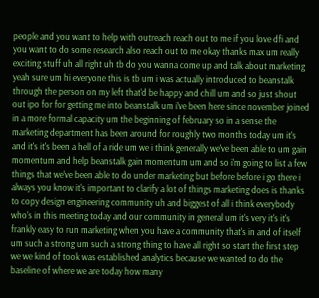people and you want to help with outreach reach out to me if you love dfi and you want to do some research also reach out to me okay thanks max um really exciting stuff uh all right uh tb do you wanna come up and talk about marketing yeah sure um hi everyone this is tb um i was actually introduced to beanstalk through the person on my left that'd be happy and chill um and so just shout out ipo for for getting me into beanstalk um i've been here since november joined in a more formal capacity um the beginning of february so in a sense the marketing department has been around for roughly two months today um it's and it's it's been a hell of a ride um we i think generally we've been able to um gain momentum and help beanstalk gain momentum um and so i'm going to list a few things that we've been able to do under marketing but before before i go there i always you know it's important to clarify a lot of things marketing does is thanks to copy design engineering community uh and biggest of all i think everybody who's in this meeting today and our community in general um it's very it's it's frankly easy to run marketing when you have a community that's in and of itself um such a strong um such a strong thing to have all right so start the first step we we kind of took was established analytics because we wanted to do the baseline of where we are today how many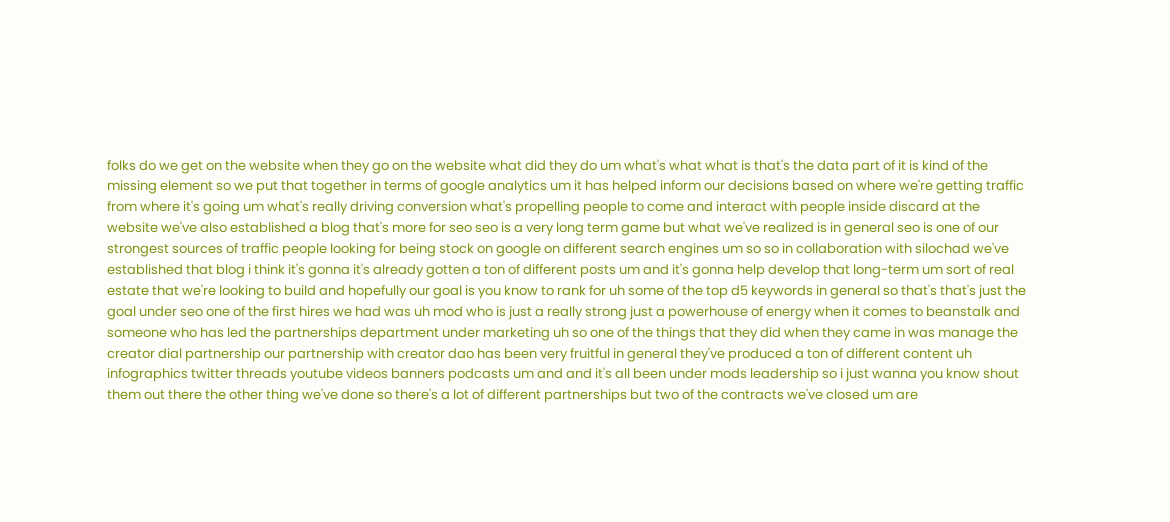folks do we get on the website when they go on the website what did they do um what's what what is that's the data part of it is kind of the missing element so we put that together in terms of google analytics um it has helped inform our decisions based on where we're getting traffic from where it's going um what's really driving conversion what's propelling people to come and interact with people inside discard at the website we've also established a blog that's more for seo seo is a very long term game but what we've realized is in general seo is one of our strongest sources of traffic people looking for being stock on google on different search engines um so so in collaboration with silochad we've established that blog i think it's gonna it's already gotten a ton of different posts um and it's gonna help develop that long-term um sort of real estate that we're looking to build and hopefully our goal is you know to rank for uh some of the top d5 keywords in general so that's that's just the goal under seo one of the first hires we had was uh mod who is just a really strong just a powerhouse of energy when it comes to beanstalk and someone who has led the partnerships department under marketing uh so one of the things that they did when they came in was manage the creator dial partnership our partnership with creator dao has been very fruitful in general they've produced a ton of different content uh infographics twitter threads youtube videos banners podcasts um and and it's all been under mods leadership so i just wanna you know shout them out there the other thing we've done so there's a lot of different partnerships but two of the contracts we've closed um are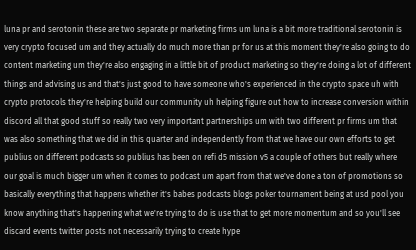luna pr and serotonin these are two separate pr marketing firms um luna is a bit more traditional serotonin is very crypto focused um and they actually do much more than pr for us at this moment they're also going to do content marketing um they're also engaging in a little bit of product marketing so they're doing a lot of different things and advising us and that's just good to have someone who's experienced in the crypto space uh with crypto protocols they're helping build our community uh helping figure out how to increase conversion within discord all that good stuff so really two very important partnerships um with two different pr firms um that was also something that we did in this quarter and independently from that we have our own efforts to get publius on different podcasts so publius has been on refi d5 mission v5 a couple of others but really where our goal is much bigger um when it comes to podcast um apart from that we've done a ton of promotions so basically everything that happens whether it's babes podcasts blogs poker tournament being at usd pool you know anything that's happening what we're trying to do is use that to get more momentum and so you'll see discard events twitter posts not necessarily trying to create hype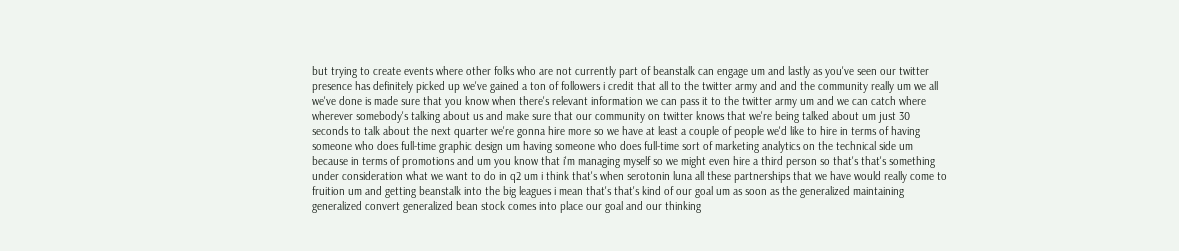but trying to create events where other folks who are not currently part of beanstalk can engage um and lastly as you've seen our twitter presence has definitely picked up we've gained a ton of followers i credit that all to the twitter army and and the community really um we all we've done is made sure that you know when there's relevant information we can pass it to the twitter army um and we can catch where wherever somebody's talking about us and make sure that our community on twitter knows that we're being talked about um just 30 seconds to talk about the next quarter we're gonna hire more so we have at least a couple of people we'd like to hire in terms of having someone who does full-time graphic design um having someone who does full-time sort of marketing analytics on the technical side um because in terms of promotions and um you know that i'm managing myself so we might even hire a third person so that's that's something under consideration what we want to do in q2 um i think that's when serotonin luna all these partnerships that we have would really come to fruition um and getting beanstalk into the big leagues i mean that's that's kind of our goal um as soon as the generalized maintaining generalized convert generalized bean stock comes into place our goal and our thinking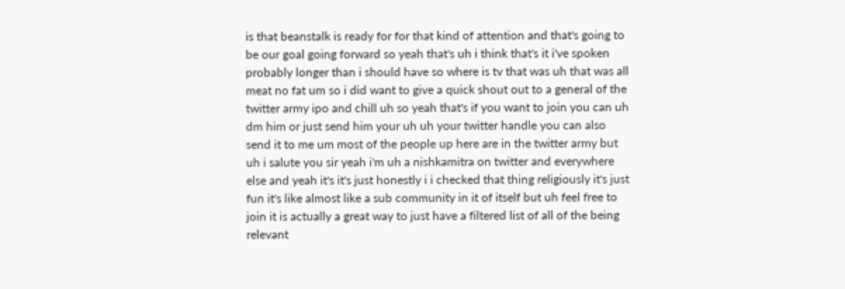is that beanstalk is ready for for that kind of attention and that's going to be our goal going forward so yeah that's uh i think that's it i've spoken probably longer than i should have so where is tv that was uh that was all meat no fat um so i did want to give a quick shout out to a general of the twitter army ipo and chill uh so yeah that's if you want to join you can uh dm him or just send him your uh uh your twitter handle you can also send it to me um most of the people up here are in the twitter army but uh i salute you sir yeah i'm uh a nishkamitra on twitter and everywhere else and yeah it's it's just honestly i i checked that thing religiously it's just fun it's like almost like a sub community in it of itself but uh feel free to join it is actually a great way to just have a filtered list of all of the being relevant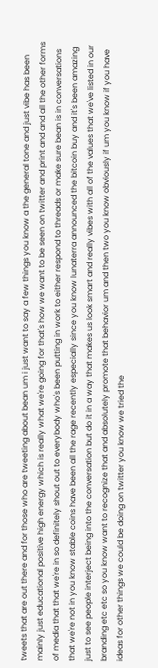tweets that are out there and for those who are tweeting about bean um i just want to say a few things you know a the general tone and just vibe has been mainly just educational positive high energy which is really what we're going for that's how we want to be seen on twitter and print and and all the other forms of media that that we're in so definitely shout out to everybody who's been putting in work to either respond to threads or make sure bean is in conversations that we're not in you know stable coins have been all the rage recently especially since you know lunaterra announced the bitcoin buy and it's been amazing just to see people interject being into the conversation but do it in a way that makes us look smart and really vibes with all of the values that we've listed in our branding etc etc so you know want to recognize that and absolutely promote that behavior um and then two you know obviously if um you know if you have ideas for other things we could be doing on twitter you know we tried the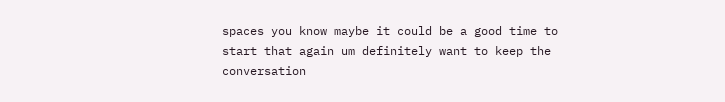spaces you know maybe it could be a good time to start that again um definitely want to keep the conversation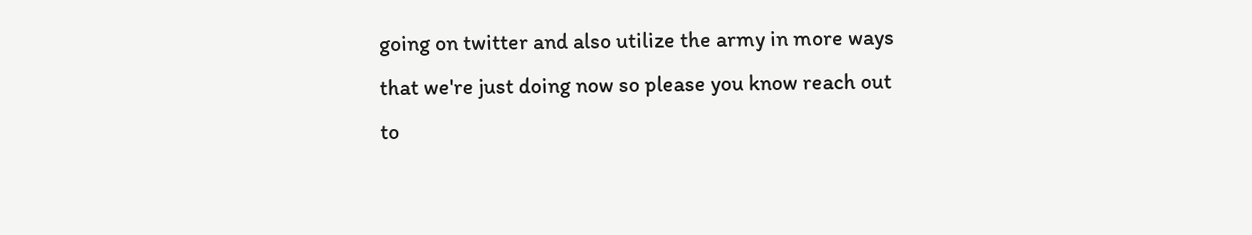going on twitter and also utilize the army in more ways that we're just doing now so please you know reach out to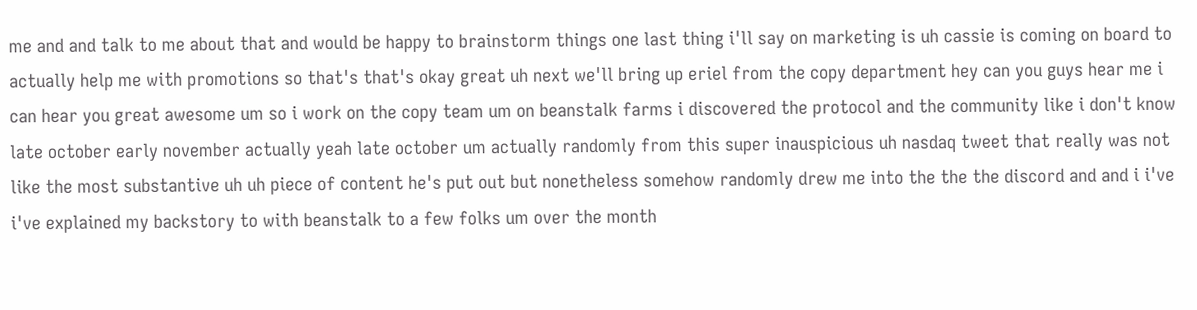me and and talk to me about that and would be happy to brainstorm things one last thing i'll say on marketing is uh cassie is coming on board to actually help me with promotions so that's that's okay great uh next we'll bring up eriel from the copy department hey can you guys hear me i can hear you great awesome um so i work on the copy team um on beanstalk farms i discovered the protocol and the community like i don't know late october early november actually yeah late october um actually randomly from this super inauspicious uh nasdaq tweet that really was not like the most substantive uh uh piece of content he's put out but nonetheless somehow randomly drew me into the the the discord and and i i've i've explained my backstory to with beanstalk to a few folks um over the month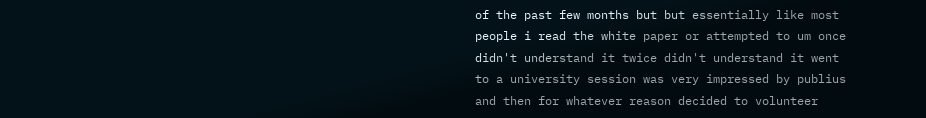of the past few months but but essentially like most people i read the white paper or attempted to um once didn't understand it twice didn't understand it went to a university session was very impressed by publius and then for whatever reason decided to volunteer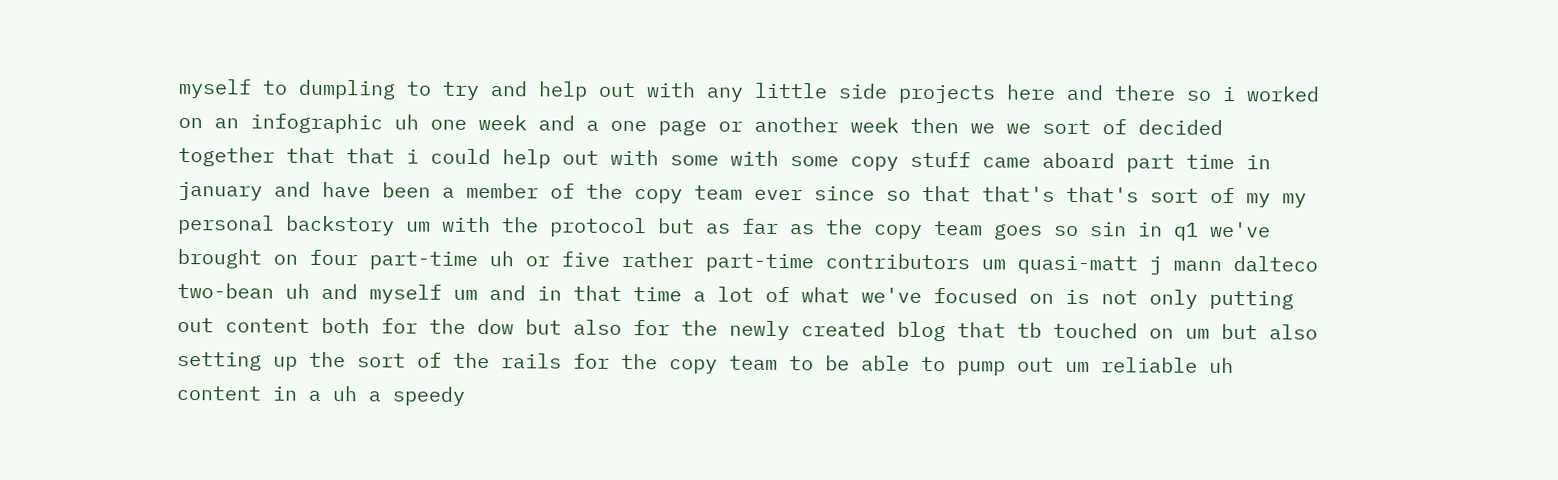myself to dumpling to try and help out with any little side projects here and there so i worked on an infographic uh one week and a one page or another week then we we sort of decided together that that i could help out with some with some copy stuff came aboard part time in january and have been a member of the copy team ever since so that that's that's sort of my my personal backstory um with the protocol but as far as the copy team goes so sin in q1 we've brought on four part-time uh or five rather part-time contributors um quasi-matt j mann dalteco two-bean uh and myself um and in that time a lot of what we've focused on is not only putting out content both for the dow but also for the newly created blog that tb touched on um but also setting up the sort of the rails for the copy team to be able to pump out um reliable uh content in a uh a speedy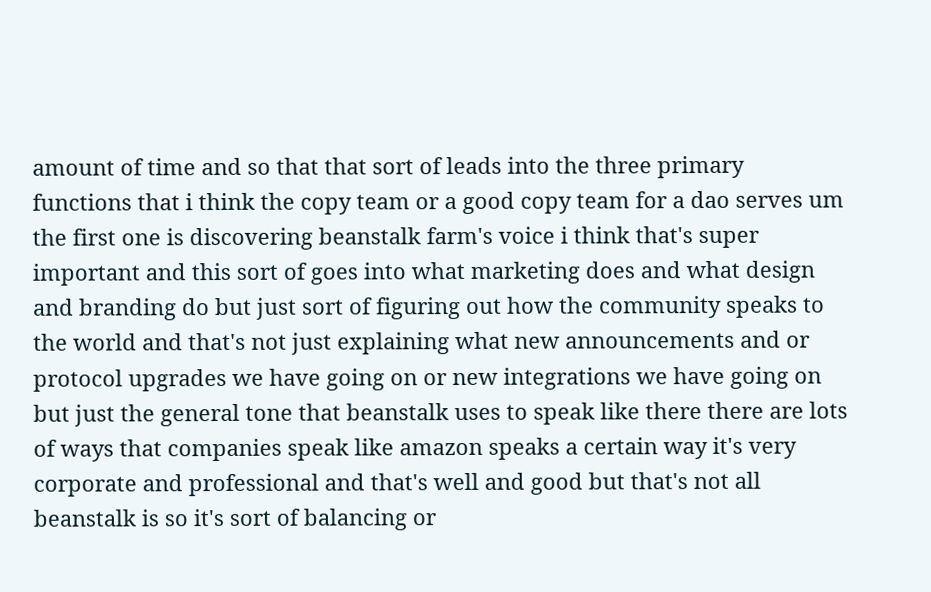amount of time and so that that sort of leads into the three primary functions that i think the copy team or a good copy team for a dao serves um the first one is discovering beanstalk farm's voice i think that's super important and this sort of goes into what marketing does and what design and branding do but just sort of figuring out how the community speaks to the world and that's not just explaining what new announcements and or protocol upgrades we have going on or new integrations we have going on but just the general tone that beanstalk uses to speak like there there are lots of ways that companies speak like amazon speaks a certain way it's very corporate and professional and that's well and good but that's not all beanstalk is so it's sort of balancing or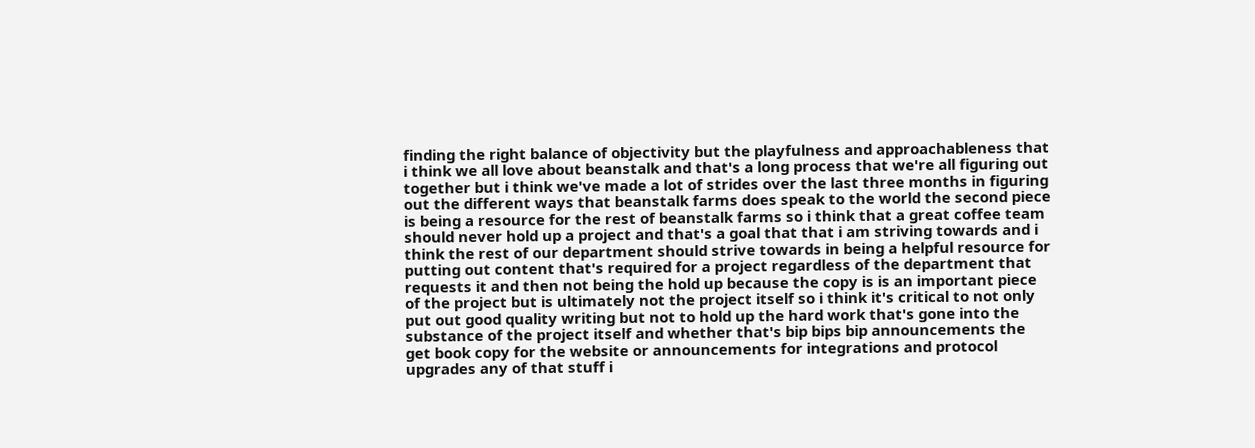finding the right balance of objectivity but the playfulness and approachableness that i think we all love about beanstalk and that's a long process that we're all figuring out together but i think we've made a lot of strides over the last three months in figuring out the different ways that beanstalk farms does speak to the world the second piece is being a resource for the rest of beanstalk farms so i think that a great coffee team should never hold up a project and that's a goal that that i am striving towards and i think the rest of our department should strive towards in being a helpful resource for putting out content that's required for a project regardless of the department that requests it and then not being the hold up because the copy is is an important piece of the project but is ultimately not the project itself so i think it's critical to not only put out good quality writing but not to hold up the hard work that's gone into the substance of the project itself and whether that's bip bips bip announcements the get book copy for the website or announcements for integrations and protocol upgrades any of that stuff i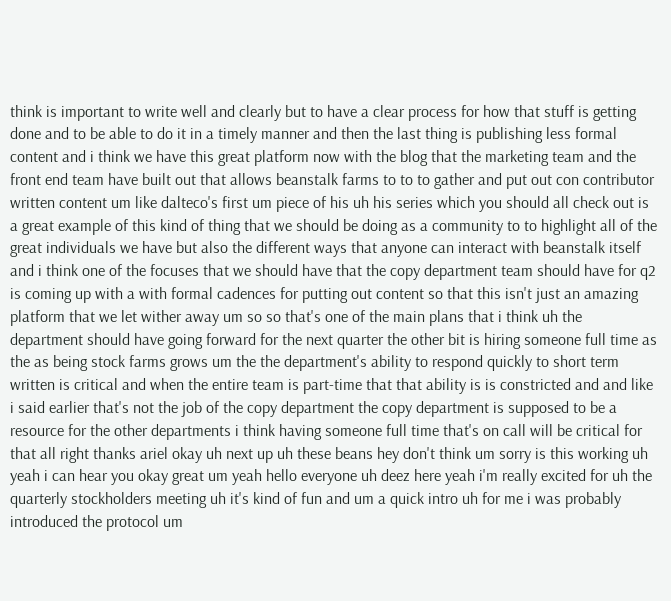think is important to write well and clearly but to have a clear process for how that stuff is getting done and to be able to do it in a timely manner and then the last thing is publishing less formal content and i think we have this great platform now with the blog that the marketing team and the front end team have built out that allows beanstalk farms to to to gather and put out con contributor written content um like dalteco's first um piece of his uh his series which you should all check out is a great example of this kind of thing that we should be doing as a community to to highlight all of the great individuals we have but also the different ways that anyone can interact with beanstalk itself and i think one of the focuses that we should have that the copy department team should have for q2 is coming up with a with formal cadences for putting out content so that this isn't just an amazing platform that we let wither away um so so that's one of the main plans that i think uh the department should have going forward for the next quarter the other bit is hiring someone full time as the as being stock farms grows um the the department's ability to respond quickly to short term written is critical and when the entire team is part-time that that ability is is constricted and and like i said earlier that's not the job of the copy department the copy department is supposed to be a resource for the other departments i think having someone full time that's on call will be critical for that all right thanks ariel okay uh next up uh these beans hey don't think um sorry is this working uh yeah i can hear you okay great um yeah hello everyone uh deez here yeah i'm really excited for uh the quarterly stockholders meeting uh it's kind of fun and um a quick intro uh for me i was probably introduced the protocol um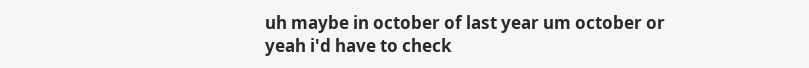uh maybe in october of last year um october or yeah i'd have to check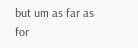but um as far as for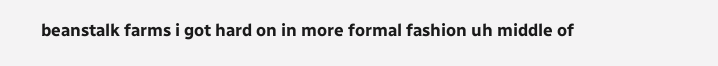beanstalk farms i got hard on in more formal fashion uh middle of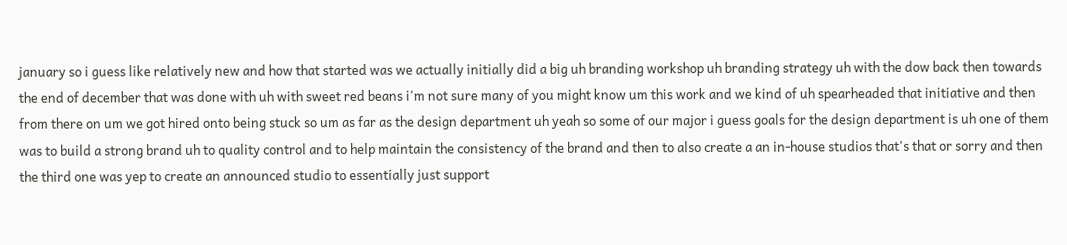january so i guess like relatively new and how that started was we actually initially did a big uh branding workshop uh branding strategy uh with the dow back then towards the end of december that was done with uh with sweet red beans i'm not sure many of you might know um this work and we kind of uh spearheaded that initiative and then from there on um we got hired onto being stuck so um as far as the design department uh yeah so some of our major i guess goals for the design department is uh one of them was to build a strong brand uh to quality control and to help maintain the consistency of the brand and then to also create a an in-house studios that's that or sorry and then the third one was yep to create an announced studio to essentially just support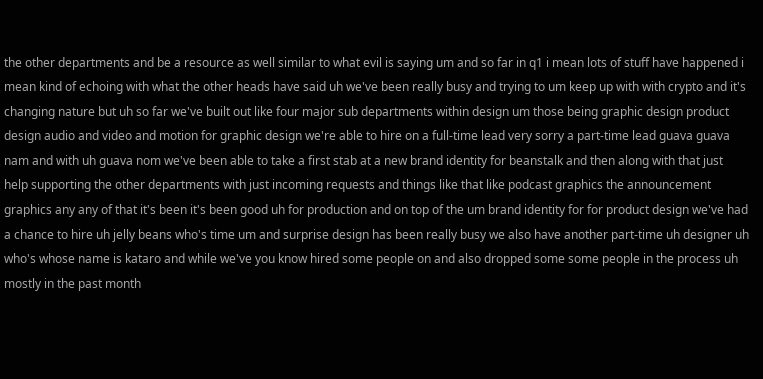the other departments and be a resource as well similar to what evil is saying um and so far in q1 i mean lots of stuff have happened i mean kind of echoing with what the other heads have said uh we've been really busy and trying to um keep up with with crypto and it's changing nature but uh so far we've built out like four major sub departments within design um those being graphic design product design audio and video and motion for graphic design we're able to hire on a full-time lead very sorry a part-time lead guava guava nam and with uh guava nom we've been able to take a first stab at a new brand identity for beanstalk and then along with that just help supporting the other departments with just incoming requests and things like that like podcast graphics the announcement graphics any any of that it's been it's been good uh for production and on top of the um brand identity for for product design we've had a chance to hire uh jelly beans who's time um and surprise design has been really busy we also have another part-time uh designer uh who's whose name is kataro and while we've you know hired some people on and also dropped some some people in the process uh mostly in the past month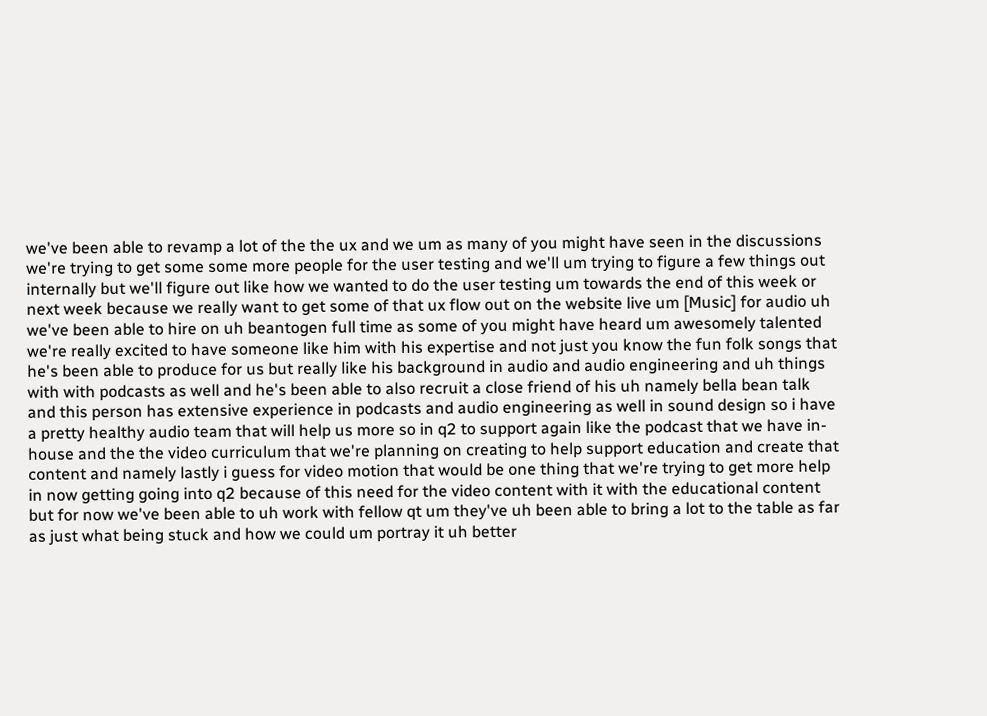we've been able to revamp a lot of the the ux and we um as many of you might have seen in the discussions we're trying to get some some more people for the user testing and we'll um trying to figure a few things out internally but we'll figure out like how we wanted to do the user testing um towards the end of this week or next week because we really want to get some of that ux flow out on the website live um [Music] for audio uh we've been able to hire on uh beantogen full time as some of you might have heard um awesomely talented we're really excited to have someone like him with his expertise and not just you know the fun folk songs that he's been able to produce for us but really like his background in audio and audio engineering and uh things with with podcasts as well and he's been able to also recruit a close friend of his uh namely bella bean talk and this person has extensive experience in podcasts and audio engineering as well in sound design so i have a pretty healthy audio team that will help us more so in q2 to support again like the podcast that we have in-house and the the video curriculum that we're planning on creating to help support education and create that content and namely lastly i guess for video motion that would be one thing that we're trying to get more help in now getting going into q2 because of this need for the video content with it with the educational content but for now we've been able to uh work with fellow qt um they've uh been able to bring a lot to the table as far as just what being stuck and how we could um portray it uh better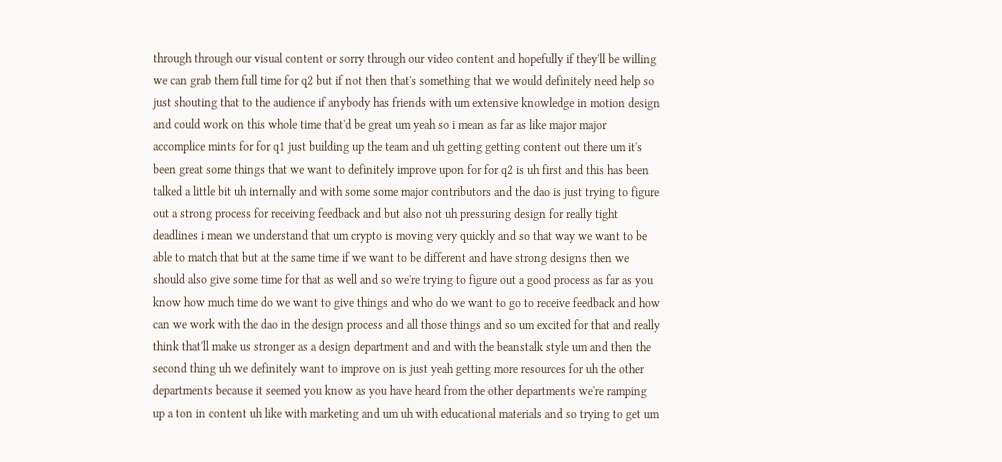through through our visual content or sorry through our video content and hopefully if they'll be willing we can grab them full time for q2 but if not then that's something that we would definitely need help so just shouting that to the audience if anybody has friends with um extensive knowledge in motion design and could work on this whole time that'd be great um yeah so i mean as far as like major major accomplice mints for for q1 just building up the team and uh getting getting content out there um it's been great some things that we want to definitely improve upon for for q2 is uh first and this has been talked a little bit uh internally and with some some major contributors and the dao is just trying to figure out a strong process for receiving feedback and but also not uh pressuring design for really tight deadlines i mean we understand that um crypto is moving very quickly and so that way we want to be able to match that but at the same time if we want to be different and have strong designs then we should also give some time for that as well and so we're trying to figure out a good process as far as you know how much time do we want to give things and who do we want to go to receive feedback and how can we work with the dao in the design process and all those things and so um excited for that and really think that'll make us stronger as a design department and and with the beanstalk style um and then the second thing uh we definitely want to improve on is just yeah getting more resources for uh the other departments because it seemed you know as you have heard from the other departments we're ramping up a ton in content uh like with marketing and um uh with educational materials and so trying to get um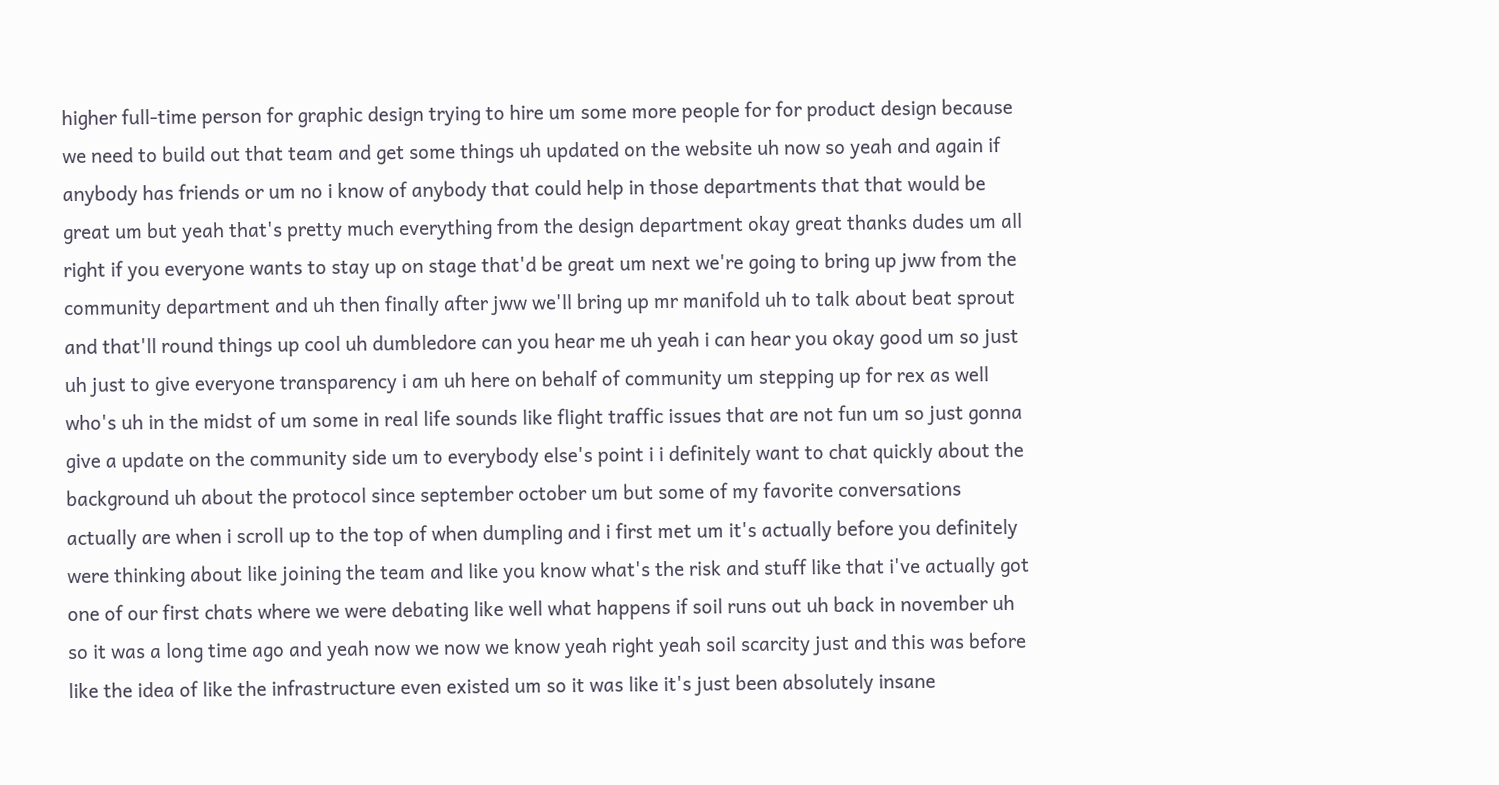higher full-time person for graphic design trying to hire um some more people for for product design because we need to build out that team and get some things uh updated on the website uh now so yeah and again if anybody has friends or um no i know of anybody that could help in those departments that that would be great um but yeah that's pretty much everything from the design department okay great thanks dudes um all right if you everyone wants to stay up on stage that'd be great um next we're going to bring up jww from the community department and uh then finally after jww we'll bring up mr manifold uh to talk about beat sprout and that'll round things up cool uh dumbledore can you hear me uh yeah i can hear you okay good um so just uh just to give everyone transparency i am uh here on behalf of community um stepping up for rex as well who's uh in the midst of um some in real life sounds like flight traffic issues that are not fun um so just gonna give a update on the community side um to everybody else's point i i definitely want to chat quickly about the background uh about the protocol since september october um but some of my favorite conversations actually are when i scroll up to the top of when dumpling and i first met um it's actually before you definitely were thinking about like joining the team and like you know what's the risk and stuff like that i've actually got one of our first chats where we were debating like well what happens if soil runs out uh back in november uh so it was a long time ago and yeah now we now we know yeah right yeah soil scarcity just and this was before like the idea of like the infrastructure even existed um so it was like it's just been absolutely insane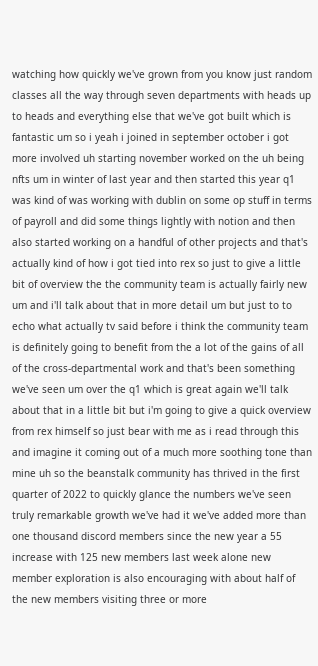watching how quickly we've grown from you know just random classes all the way through seven departments with heads up to heads and everything else that we've got built which is fantastic um so i yeah i joined in september october i got more involved uh starting november worked on the uh being nfts um in winter of last year and then started this year q1 was kind of was working with dublin on some op stuff in terms of payroll and did some things lightly with notion and then also started working on a handful of other projects and that's actually kind of how i got tied into rex so just to give a little bit of overview the the community team is actually fairly new um and i'll talk about that in more detail um but just to to echo what actually tv said before i think the community team is definitely going to benefit from the a lot of the gains of all of the cross-departmental work and that's been something we've seen um over the q1 which is great again we'll talk about that in a little bit but i'm going to give a quick overview from rex himself so just bear with me as i read through this and imagine it coming out of a much more soothing tone than mine uh so the beanstalk community has thrived in the first quarter of 2022 to quickly glance the numbers we've seen truly remarkable growth we've had it we've added more than one thousand discord members since the new year a 55 increase with 125 new members last week alone new member exploration is also encouraging with about half of the new members visiting three or more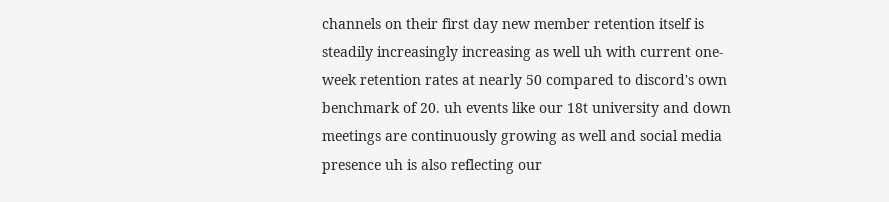channels on their first day new member retention itself is steadily increasingly increasing as well uh with current one-week retention rates at nearly 50 compared to discord's own benchmark of 20. uh events like our 18t university and down meetings are continuously growing as well and social media presence uh is also reflecting our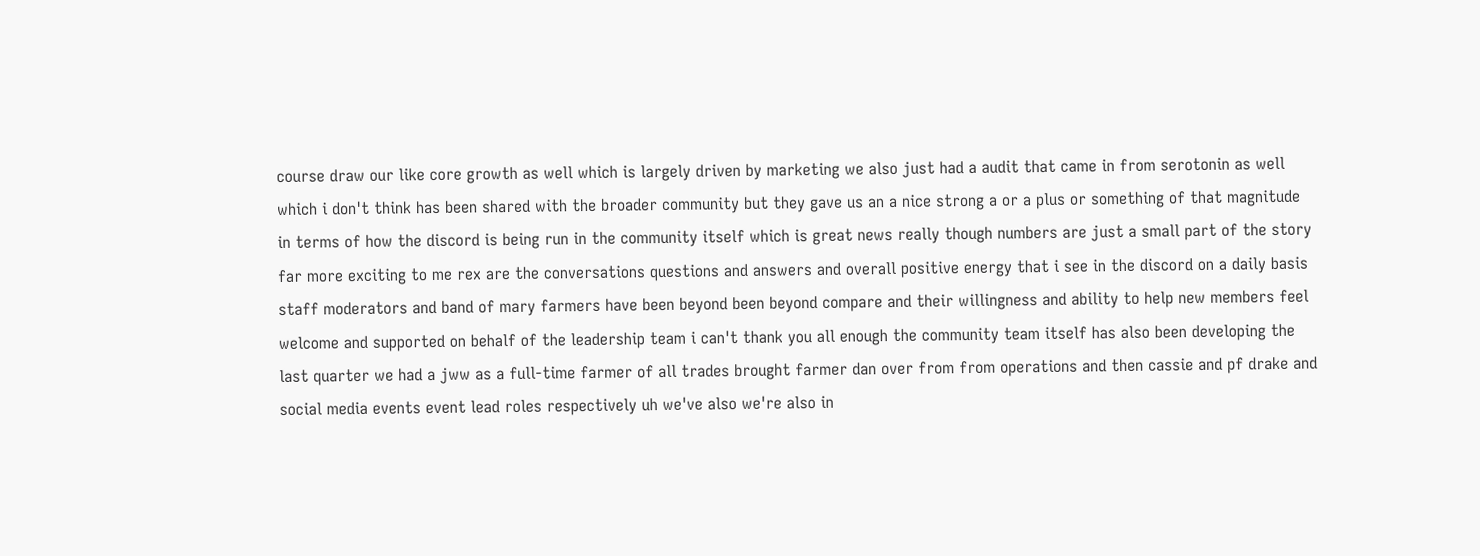course draw our like core growth as well which is largely driven by marketing we also just had a audit that came in from serotonin as well which i don't think has been shared with the broader community but they gave us an a nice strong a or a plus or something of that magnitude in terms of how the discord is being run in the community itself which is great news really though numbers are just a small part of the story far more exciting to me rex are the conversations questions and answers and overall positive energy that i see in the discord on a daily basis staff moderators and band of mary farmers have been beyond been beyond compare and their willingness and ability to help new members feel welcome and supported on behalf of the leadership team i can't thank you all enough the community team itself has also been developing the last quarter we had a jww as a full-time farmer of all trades brought farmer dan over from from operations and then cassie and pf drake and social media events event lead roles respectively uh we've also we're also in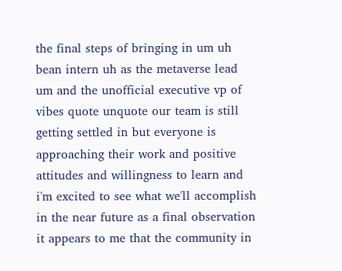the final steps of bringing in um uh bean intern uh as the metaverse lead um and the unofficial executive vp of vibes quote unquote our team is still getting settled in but everyone is approaching their work and positive attitudes and willingness to learn and i'm excited to see what we'll accomplish in the near future as a final observation it appears to me that the community in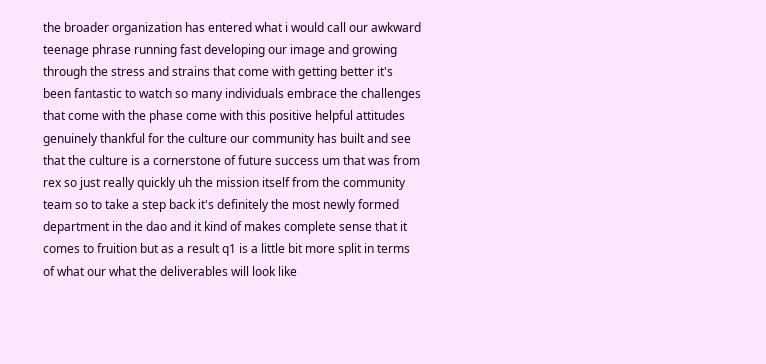the broader organization has entered what i would call our awkward teenage phrase running fast developing our image and growing through the stress and strains that come with getting better it's been fantastic to watch so many individuals embrace the challenges that come with the phase come with this positive helpful attitudes genuinely thankful for the culture our community has built and see that the culture is a cornerstone of future success um that was from rex so just really quickly uh the mission itself from the community team so to take a step back it's definitely the most newly formed department in the dao and it kind of makes complete sense that it comes to fruition but as a result q1 is a little bit more split in terms of what our what the deliverables will look like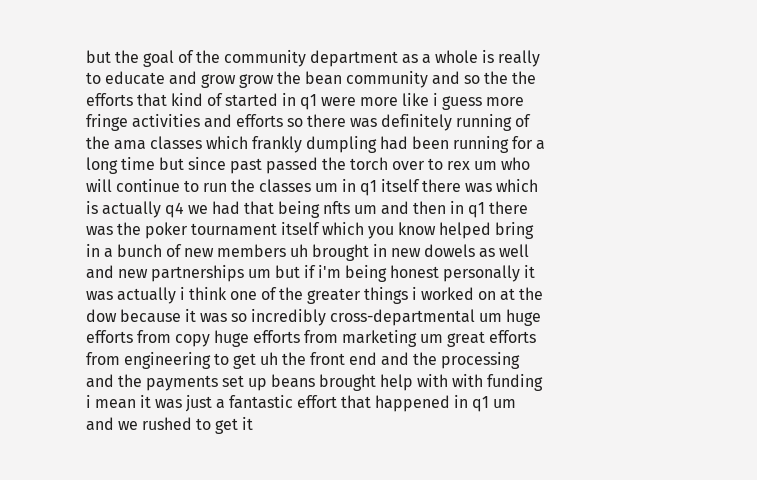but the goal of the community department as a whole is really to educate and grow grow the bean community and so the the efforts that kind of started in q1 were more like i guess more fringe activities and efforts so there was definitely running of the ama classes which frankly dumpling had been running for a long time but since past passed the torch over to rex um who will continue to run the classes um in q1 itself there was which is actually q4 we had that being nfts um and then in q1 there was the poker tournament itself which you know helped bring in a bunch of new members uh brought in new dowels as well and new partnerships um but if i'm being honest personally it was actually i think one of the greater things i worked on at the dow because it was so incredibly cross-departmental um huge efforts from copy huge efforts from marketing um great efforts from engineering to get uh the front end and the processing and the payments set up beans brought help with with funding i mean it was just a fantastic effort that happened in q1 um and we rushed to get it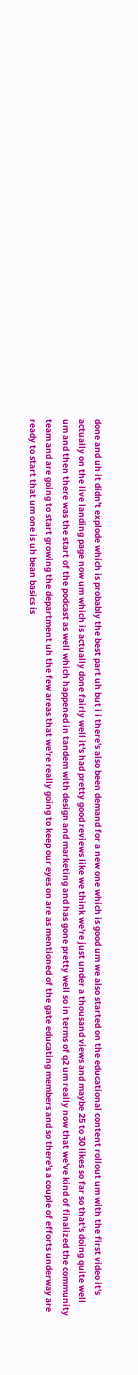done and uh it didn't explode which is probably the best part uh but i i there's also been demand for a new one which is good um we also started on the educational content rollout um with the first video it's actually on the live landing page now um which is actually done fairly well it's had pretty good reviews like we think we're just under a thousand views and maybe 25 to 30 likes so far so that's doing quite well um and then there was the start of the podcast as well which happened in tandem with design and marketing and has gone pretty well so in terms of q2 um really now that we've kind of finalized the community team and are going to start growing the department uh the few areas that we're really going to keep our eyes on are as mentioned of the gate educating members and so there's a couple of efforts underway are ready to start that um one is uh bean basics is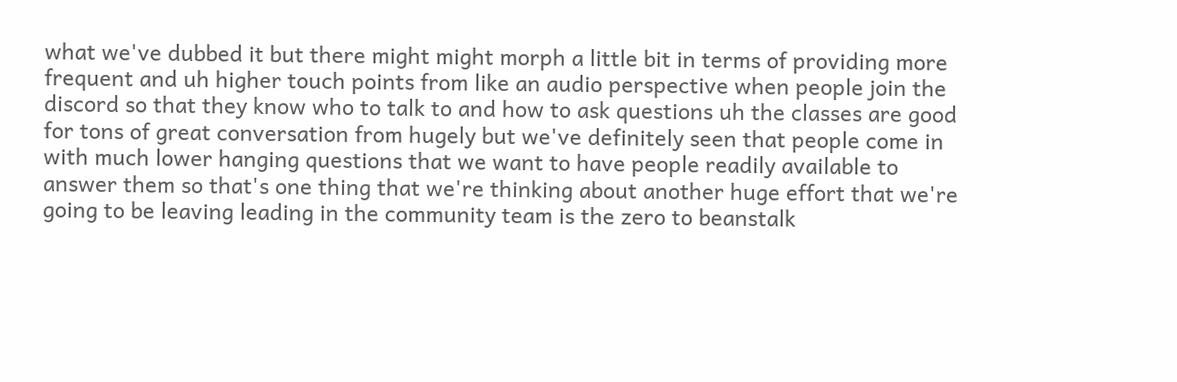what we've dubbed it but there might might morph a little bit in terms of providing more frequent and uh higher touch points from like an audio perspective when people join the discord so that they know who to talk to and how to ask questions uh the classes are good for tons of great conversation from hugely but we've definitely seen that people come in with much lower hanging questions that we want to have people readily available to answer them so that's one thing that we're thinking about another huge effort that we're going to be leaving leading in the community team is the zero to beanstalk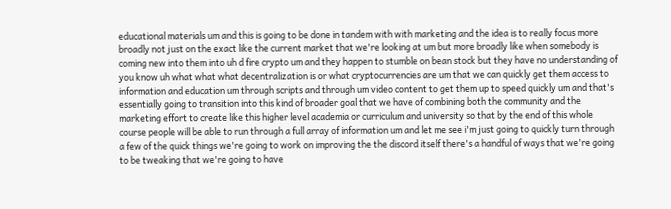educational materials um and this is going to be done in tandem with with marketing and the idea is to really focus more broadly not just on the exact like the current market that we're looking at um but more broadly like when somebody is coming new into them into uh d fire crypto um and they happen to stumble on bean stock but they have no understanding of you know uh what what what decentralization is or what cryptocurrencies are um that we can quickly get them access to information and education um through scripts and through um video content to get them up to speed quickly um and that's essentially going to transition into this kind of broader goal that we have of combining both the community and the marketing effort to create like this higher level academia or curriculum and university so that by the end of this whole course people will be able to run through a full array of information um and let me see i'm just going to quickly turn through a few of the quick things we're going to work on improving the the discord itself there's a handful of ways that we're going to be tweaking that we're going to have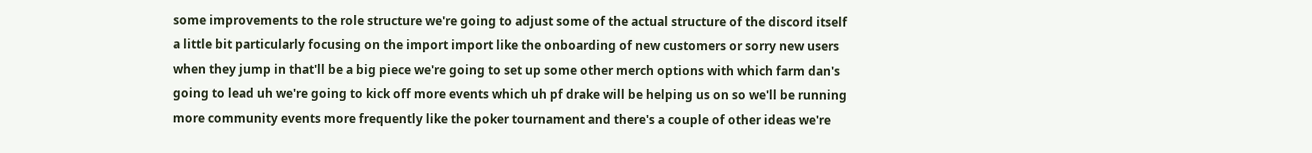some improvements to the role structure we're going to adjust some of the actual structure of the discord itself a little bit particularly focusing on the import import like the onboarding of new customers or sorry new users when they jump in that'll be a big piece we're going to set up some other merch options with which farm dan's going to lead uh we're going to kick off more events which uh pf drake will be helping us on so we'll be running more community events more frequently like the poker tournament and there's a couple of other ideas we're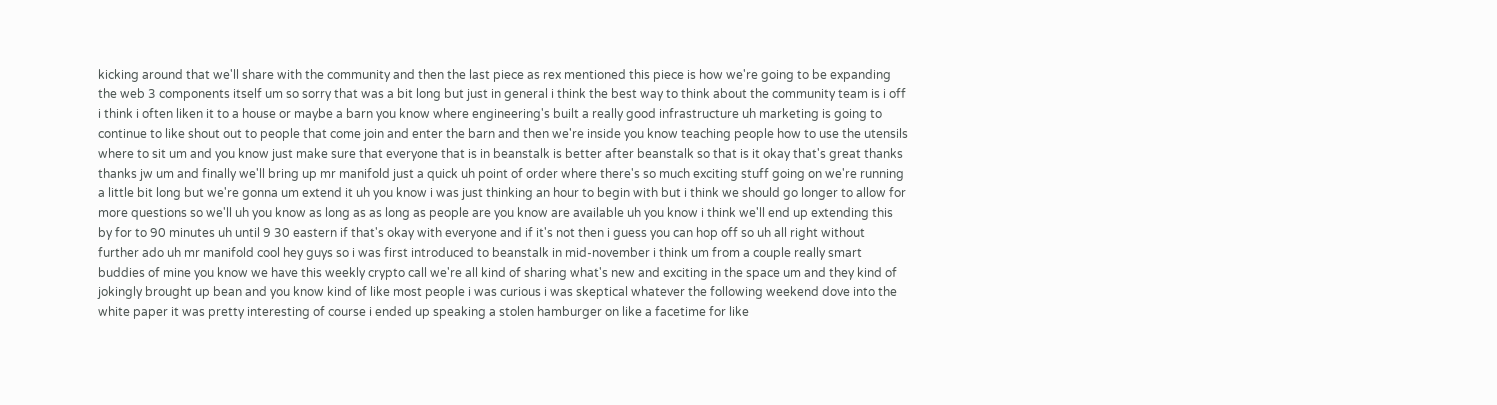kicking around that we'll share with the community and then the last piece as rex mentioned this piece is how we're going to be expanding the web 3 components itself um so sorry that was a bit long but just in general i think the best way to think about the community team is i off i think i often liken it to a house or maybe a barn you know where engineering's built a really good infrastructure uh marketing is going to continue to like shout out to people that come join and enter the barn and then we're inside you know teaching people how to use the utensils where to sit um and you know just make sure that everyone that is in beanstalk is better after beanstalk so that is it okay that's great thanks thanks jw um and finally we'll bring up mr manifold just a quick uh point of order where there's so much exciting stuff going on we're running a little bit long but we're gonna um extend it uh you know i was just thinking an hour to begin with but i think we should go longer to allow for more questions so we'll uh you know as long as as long as people are you know are available uh you know i think we'll end up extending this by for to 90 minutes uh until 9 30 eastern if that's okay with everyone and if it's not then i guess you can hop off so uh all right without further ado uh mr manifold cool hey guys so i was first introduced to beanstalk in mid-november i think um from a couple really smart buddies of mine you know we have this weekly crypto call we're all kind of sharing what's new and exciting in the space um and they kind of jokingly brought up bean and you know kind of like most people i was curious i was skeptical whatever the following weekend dove into the white paper it was pretty interesting of course i ended up speaking a stolen hamburger on like a facetime for like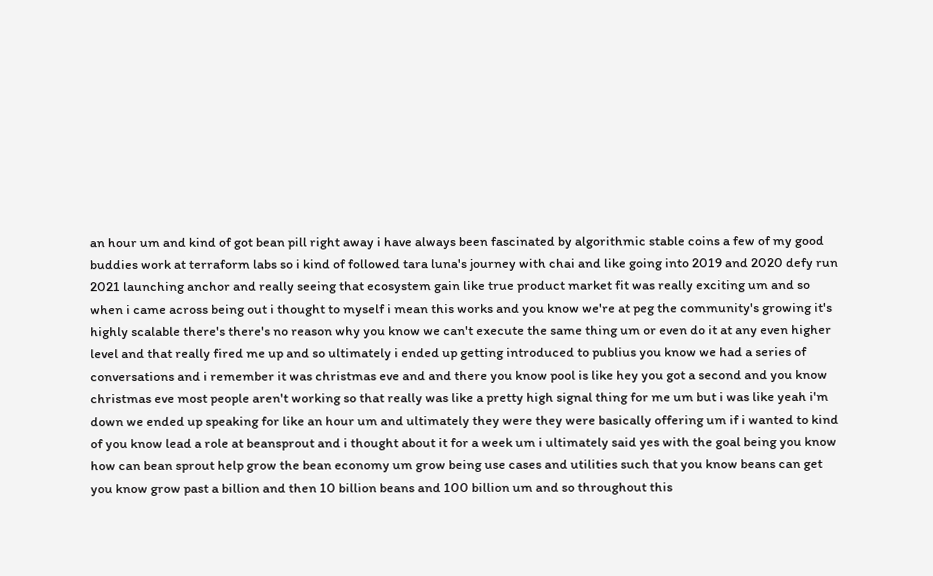an hour um and kind of got bean pill right away i have always been fascinated by algorithmic stable coins a few of my good buddies work at terraform labs so i kind of followed tara luna's journey with chai and like going into 2019 and 2020 defy run 2021 launching anchor and really seeing that ecosystem gain like true product market fit was really exciting um and so when i came across being out i thought to myself i mean this works and you know we're at peg the community's growing it's highly scalable there's there's no reason why you know we can't execute the same thing um or even do it at any even higher level and that really fired me up and so ultimately i ended up getting introduced to publius you know we had a series of conversations and i remember it was christmas eve and and there you know pool is like hey you got a second and you know christmas eve most people aren't working so that really was like a pretty high signal thing for me um but i was like yeah i'm down we ended up speaking for like an hour um and ultimately they were they were basically offering um if i wanted to kind of you know lead a role at beansprout and i thought about it for a week um i ultimately said yes with the goal being you know how can bean sprout help grow the bean economy um grow being use cases and utilities such that you know beans can get you know grow past a billion and then 10 billion beans and 100 billion um and so throughout this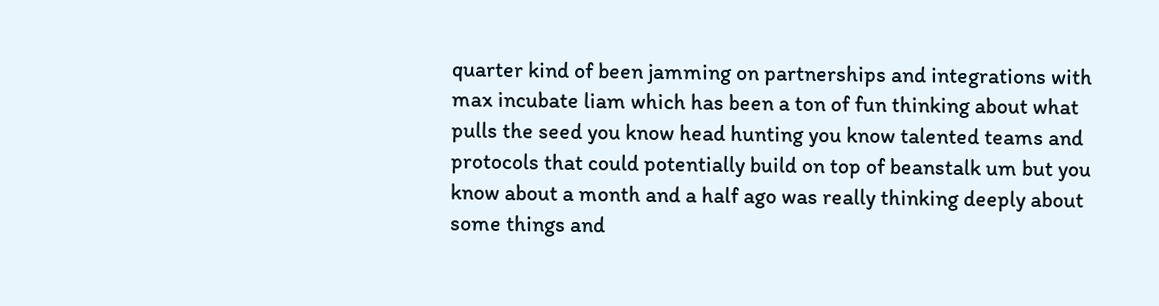quarter kind of been jamming on partnerships and integrations with max incubate liam which has been a ton of fun thinking about what pulls the seed you know head hunting you know talented teams and protocols that could potentially build on top of beanstalk um but you know about a month and a half ago was really thinking deeply about some things and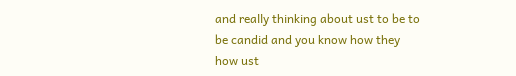and really thinking about ust to be to be candid and you know how they how ust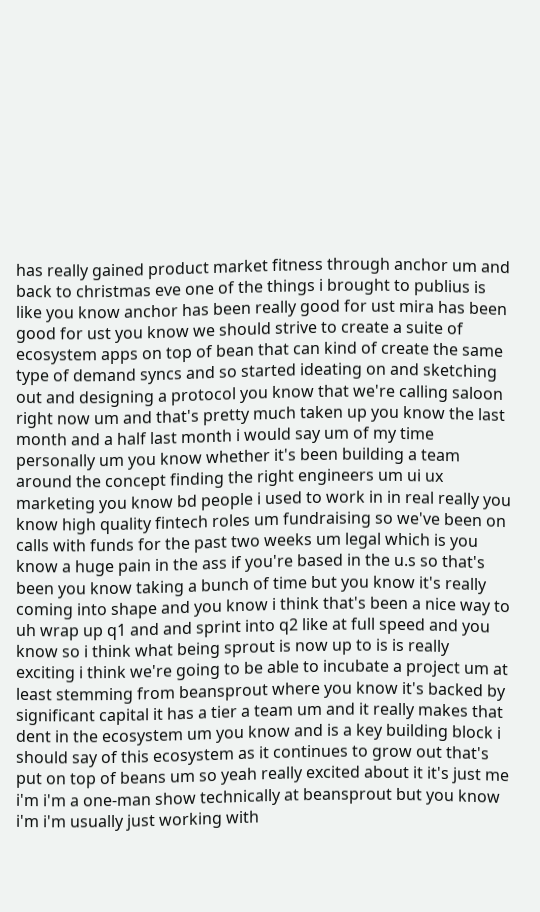has really gained product market fitness through anchor um and back to christmas eve one of the things i brought to publius is like you know anchor has been really good for ust mira has been good for ust you know we should strive to create a suite of ecosystem apps on top of bean that can kind of create the same type of demand syncs and so started ideating on and sketching out and designing a protocol you know that we're calling saloon right now um and that's pretty much taken up you know the last month and a half last month i would say um of my time personally um you know whether it's been building a team around the concept finding the right engineers um ui ux marketing you know bd people i used to work in in real really you know high quality fintech roles um fundraising so we've been on calls with funds for the past two weeks um legal which is you know a huge pain in the ass if you're based in the u.s so that's been you know taking a bunch of time but you know it's really coming into shape and you know i think that's been a nice way to uh wrap up q1 and and sprint into q2 like at full speed and you know so i think what being sprout is now up to is is really exciting i think we're going to be able to incubate a project um at least stemming from beansprout where you know it's backed by significant capital it has a tier a team um and it really makes that dent in the ecosystem um you know and is a key building block i should say of this ecosystem as it continues to grow out that's put on top of beans um so yeah really excited about it it's just me i'm i'm a one-man show technically at beansprout but you know i'm i'm usually just working with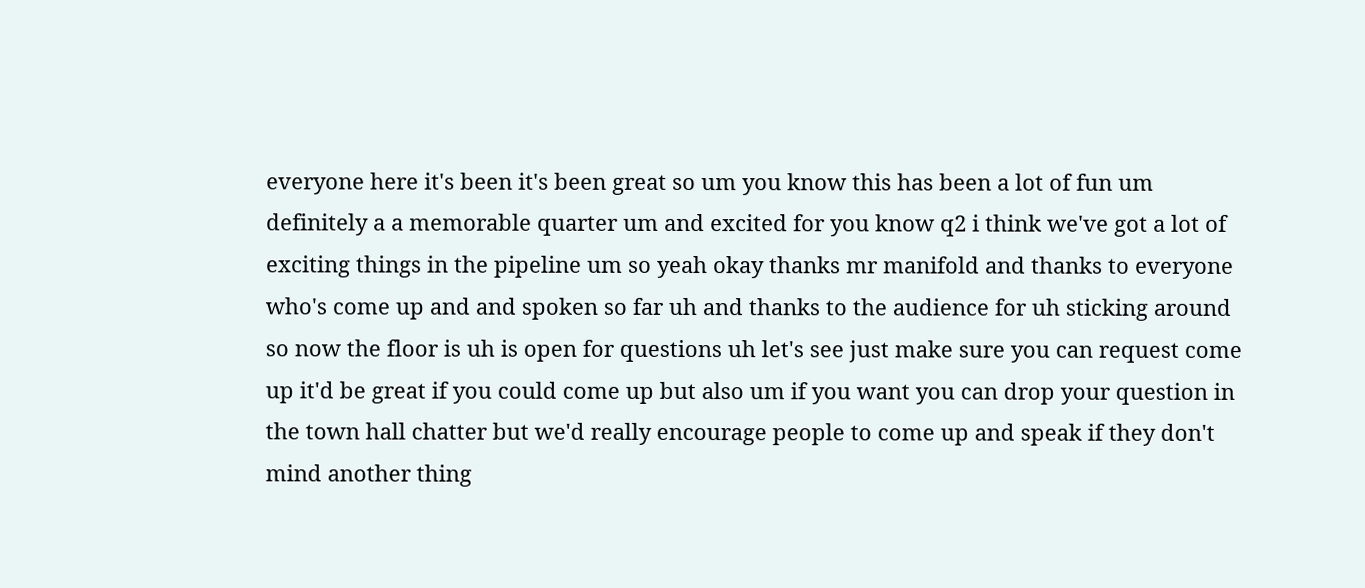everyone here it's been it's been great so um you know this has been a lot of fun um definitely a a memorable quarter um and excited for you know q2 i think we've got a lot of exciting things in the pipeline um so yeah okay thanks mr manifold and thanks to everyone who's come up and and spoken so far uh and thanks to the audience for uh sticking around so now the floor is uh is open for questions uh let's see just make sure you can request come up it'd be great if you could come up but also um if you want you can drop your question in the town hall chatter but we'd really encourage people to come up and speak if they don't mind another thing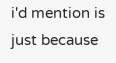i'd mention is just because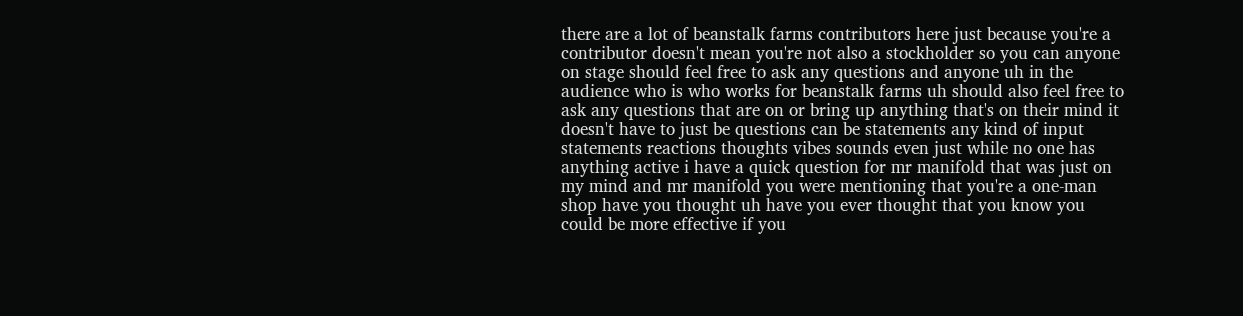there are a lot of beanstalk farms contributors here just because you're a contributor doesn't mean you're not also a stockholder so you can anyone on stage should feel free to ask any questions and anyone uh in the audience who is who works for beanstalk farms uh should also feel free to ask any questions that are on or bring up anything that's on their mind it doesn't have to just be questions can be statements any kind of input statements reactions thoughts vibes sounds even just while no one has anything active i have a quick question for mr manifold that was just on my mind and mr manifold you were mentioning that you're a one-man shop have you thought uh have you ever thought that you know you could be more effective if you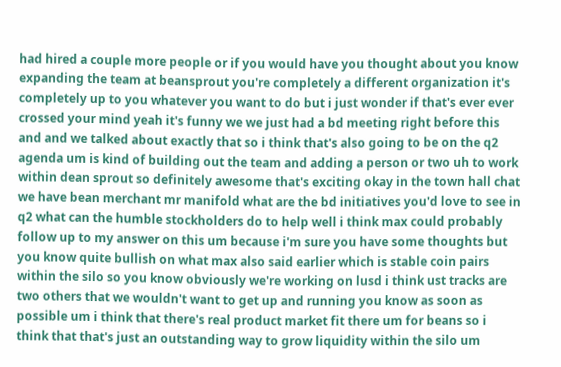had hired a couple more people or if you would have you thought about you know expanding the team at beansprout you're completely a different organization it's completely up to you whatever you want to do but i just wonder if that's ever ever crossed your mind yeah it's funny we we just had a bd meeting right before this and and we talked about exactly that so i think that's also going to be on the q2 agenda um is kind of building out the team and adding a person or two uh to work within dean sprout so definitely awesome that's exciting okay in the town hall chat we have bean merchant mr manifold what are the bd initiatives you'd love to see in q2 what can the humble stockholders do to help well i think max could probably follow up to my answer on this um because i'm sure you have some thoughts but you know quite bullish on what max also said earlier which is stable coin pairs within the silo so you know obviously we're working on lusd i think ust tracks are two others that we wouldn't want to get up and running you know as soon as possible um i think that there's real product market fit there um for beans so i think that that's just an outstanding way to grow liquidity within the silo um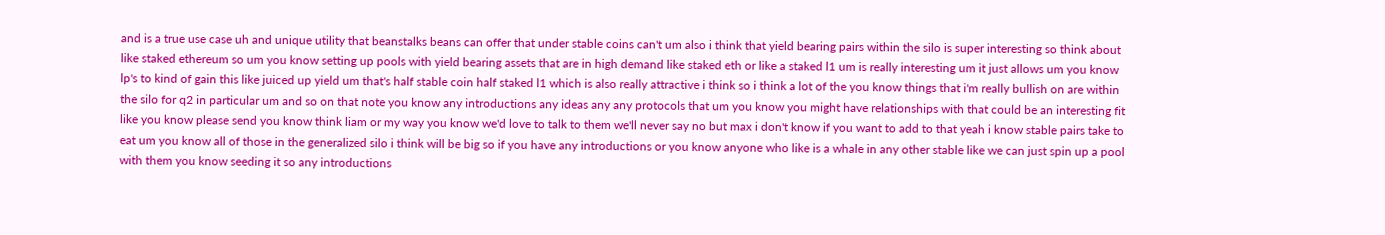and is a true use case uh and unique utility that beanstalks beans can offer that under stable coins can't um also i think that yield bearing pairs within the silo is super interesting so think about like staked ethereum so um you know setting up pools with yield bearing assets that are in high demand like staked eth or like a staked l1 um is really interesting um it just allows um you know lp's to kind of gain this like juiced up yield um that's half stable coin half staked l1 which is also really attractive i think so i think a lot of the you know things that i'm really bullish on are within the silo for q2 in particular um and so on that note you know any introductions any ideas any any protocols that um you know you might have relationships with that could be an interesting fit like you know please send you know think liam or my way you know we'd love to talk to them we'll never say no but max i don't know if you want to add to that yeah i know stable pairs take to eat um you know all of those in the generalized silo i think will be big so if you have any introductions or you know anyone who like is a whale in any other stable like we can just spin up a pool with them you know seeding it so any introductions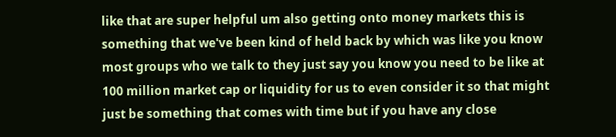like that are super helpful um also getting onto money markets this is something that we've been kind of held back by which was like you know most groups who we talk to they just say you know you need to be like at 100 million market cap or liquidity for us to even consider it so that might just be something that comes with time but if you have any close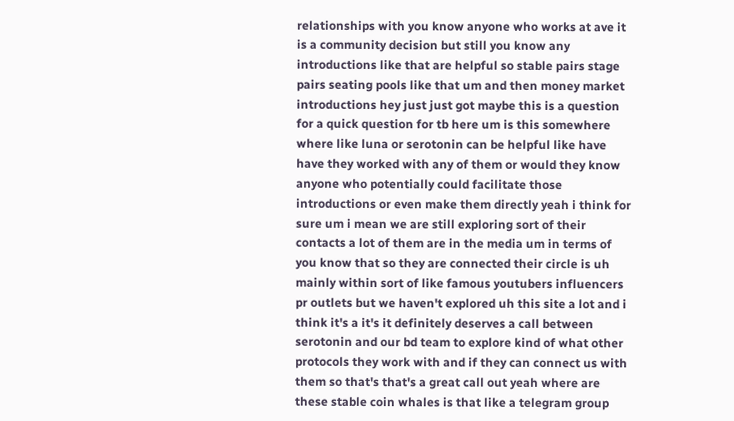relationships with you know anyone who works at ave it is a community decision but still you know any introductions like that are helpful so stable pairs stage pairs seating pools like that um and then money market introductions hey just just got maybe this is a question for a quick question for tb here um is this somewhere where like luna or serotonin can be helpful like have have they worked with any of them or would they know anyone who potentially could facilitate those introductions or even make them directly yeah i think for sure um i mean we are still exploring sort of their contacts a lot of them are in the media um in terms of you know that so they are connected their circle is uh mainly within sort of like famous youtubers influencers pr outlets but we haven't explored uh this site a lot and i think it's a it's it definitely deserves a call between serotonin and our bd team to explore kind of what other protocols they work with and if they can connect us with them so that's that's a great call out yeah where are these stable coin whales is that like a telegram group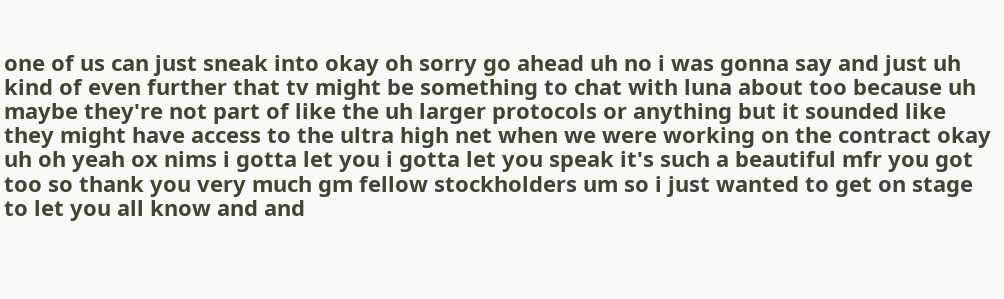one of us can just sneak into okay oh sorry go ahead uh no i was gonna say and just uh kind of even further that tv might be something to chat with luna about too because uh maybe they're not part of like the uh larger protocols or anything but it sounded like they might have access to the ultra high net when we were working on the contract okay uh oh yeah ox nims i gotta let you i gotta let you speak it's such a beautiful mfr you got too so thank you very much gm fellow stockholders um so i just wanted to get on stage to let you all know and and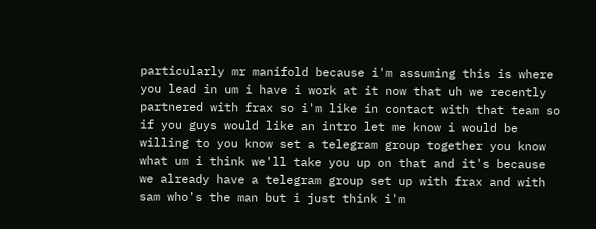particularly mr manifold because i'm assuming this is where you lead in um i have i work at it now that uh we recently partnered with frax so i'm like in contact with that team so if you guys would like an intro let me know i would be willing to you know set a telegram group together you know what um i think we'll take you up on that and it's because we already have a telegram group set up with frax and with sam who's the man but i just think i'm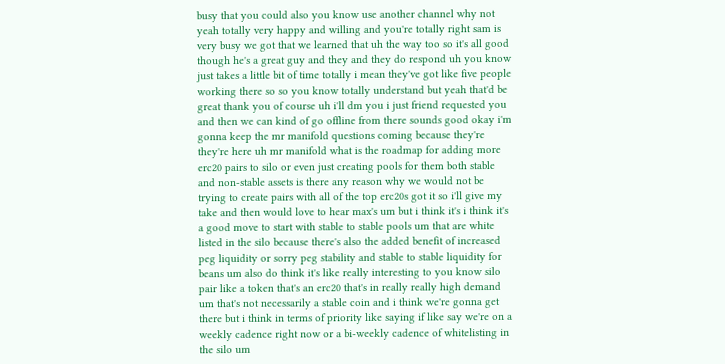busy that you could also you know use another channel why not yeah totally very happy and willing and you're totally right sam is very busy we got that we learned that uh the way too so it's all good though he's a great guy and they and they do respond uh you know just takes a little bit of time totally i mean they've got like five people working there so so you know totally understand but yeah that'd be great thank you of course uh i'll dm you i just friend requested you and then we can kind of go offline from there sounds good okay i'm gonna keep the mr manifold questions coming because they're they're here uh mr manifold what is the roadmap for adding more erc20 pairs to silo or even just creating pools for them both stable and non-stable assets is there any reason why we would not be trying to create pairs with all of the top erc20s got it so i'll give my take and then would love to hear max's um but i think it's i think it's a good move to start with stable to stable pools um that are white listed in the silo because there's also the added benefit of increased peg liquidity or sorry peg stability and stable to stable liquidity for beans um also do think it's like really interesting to you know silo pair like a token that's an erc20 that's in really really high demand um that's not necessarily a stable coin and i think we're gonna get there but i think in terms of priority like saying if like say we're on a weekly cadence right now or a bi-weekly cadence of whitelisting in the silo um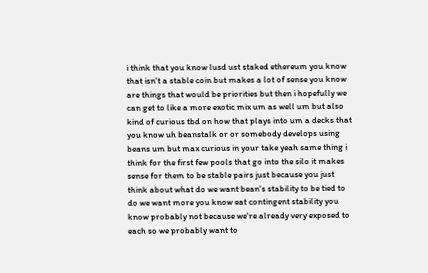i think that you know lusd ust staked ethereum you know that isn't a stable coin but makes a lot of sense you know are things that would be priorities but then i hopefully we can get to like a more exotic mix um as well um but also kind of curious tbd on how that plays into um a decks that you know uh beanstalk or or somebody develops using beans um but max curious in your take yeah same thing i think for the first few pools that go into the silo it makes sense for them to be stable pairs just because you just think about what do we want bean's stability to be tied to do we want more you know eat contingent stability you know probably not because we're already very exposed to each so we probably want to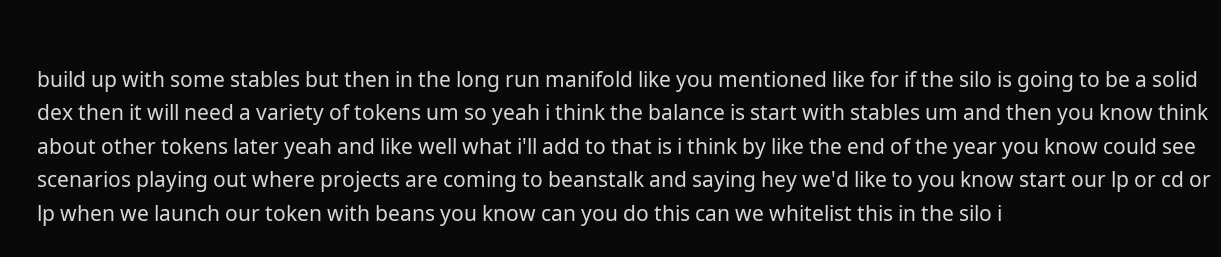build up with some stables but then in the long run manifold like you mentioned like for if the silo is going to be a solid dex then it will need a variety of tokens um so yeah i think the balance is start with stables um and then you know think about other tokens later yeah and like well what i'll add to that is i think by like the end of the year you know could see scenarios playing out where projects are coming to beanstalk and saying hey we'd like to you know start our lp or cd or lp when we launch our token with beans you know can you do this can we whitelist this in the silo i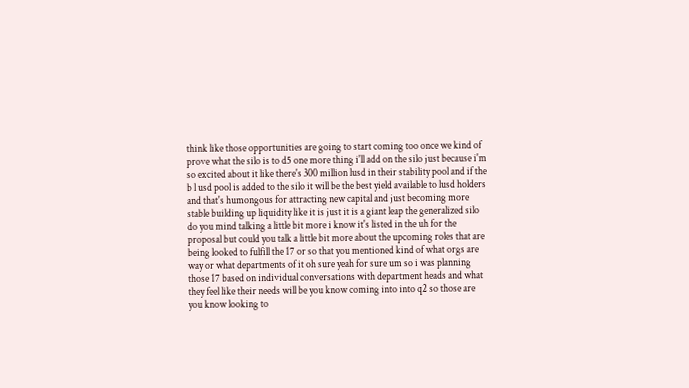think like those opportunities are going to start coming too once we kind of prove what the silo is to d5 one more thing i'll add on the silo just because i'm so excited about it like there's 300 million lusd in their stability pool and if the b l usd pool is added to the silo it will be the best yield available to lusd holders and that's humongous for attracting new capital and just becoming more stable building up liquidity like it is just it is a giant leap the generalized silo do you mind talking a little bit more i know it's listed in the uh for the proposal but could you talk a little bit more about the upcoming roles that are being looked to fulfill the 17 or so that you mentioned kind of what orgs are way or what departments of it oh sure yeah for sure um so i was planning those 17 based on individual conversations with department heads and what they feel like their needs will be you know coming into into q2 so those are you know looking to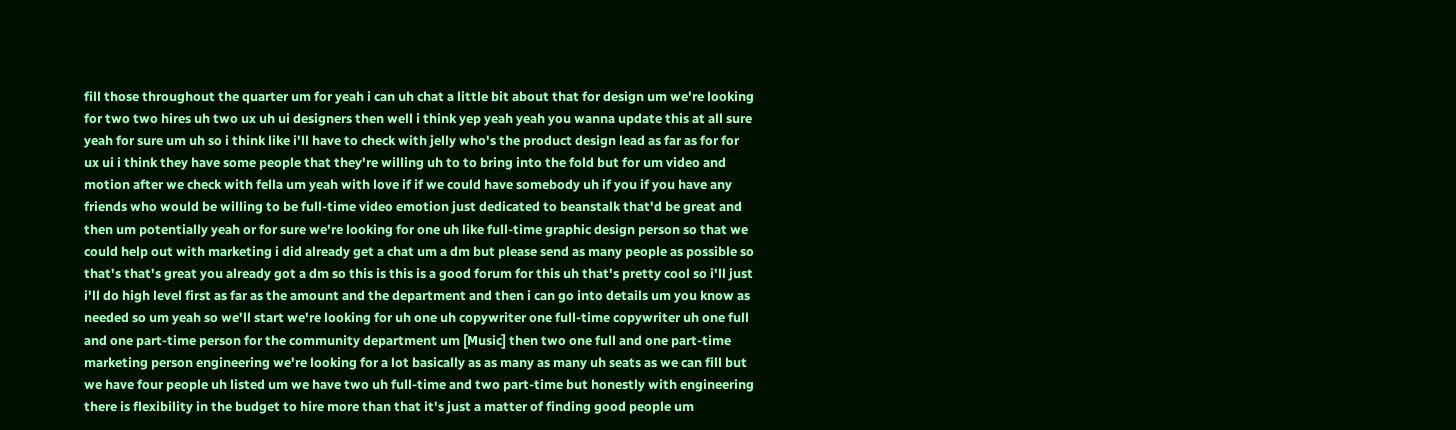fill those throughout the quarter um for yeah i can uh chat a little bit about that for design um we're looking for two two hires uh two ux uh ui designers then well i think yep yeah yeah you wanna update this at all sure yeah for sure um uh so i think like i'll have to check with jelly who's the product design lead as far as for for ux ui i think they have some people that they're willing uh to to bring into the fold but for um video and motion after we check with fella um yeah with love if if we could have somebody uh if you if you have any friends who would be willing to be full-time video emotion just dedicated to beanstalk that'd be great and then um potentially yeah or for sure we're looking for one uh like full-time graphic design person so that we could help out with marketing i did already get a chat um a dm but please send as many people as possible so that's that's great you already got a dm so this is this is a good forum for this uh that's pretty cool so i'll just i'll do high level first as far as the amount and the department and then i can go into details um you know as needed so um yeah so we'll start we're looking for uh one uh copywriter one full-time copywriter uh one full and one part-time person for the community department um [Music] then two one full and one part-time marketing person engineering we're looking for a lot basically as as many as many uh seats as we can fill but we have four people uh listed um we have two uh full-time and two part-time but honestly with engineering there is flexibility in the budget to hire more than that it's just a matter of finding good people um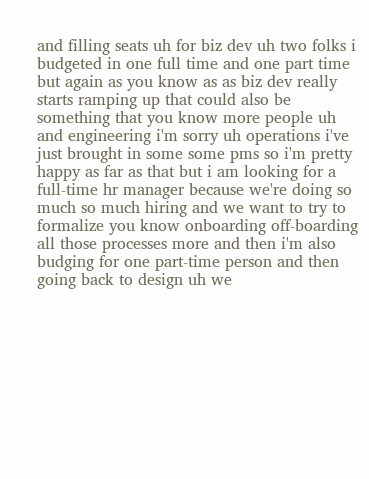and filling seats uh for biz dev uh two folks i budgeted in one full time and one part time but again as you know as as biz dev really starts ramping up that could also be something that you know more people uh and engineering i'm sorry uh operations i've just brought in some some pms so i'm pretty happy as far as that but i am looking for a full-time hr manager because we're doing so much so much hiring and we want to try to formalize you know onboarding off-boarding all those processes more and then i'm also budging for one part-time person and then going back to design uh we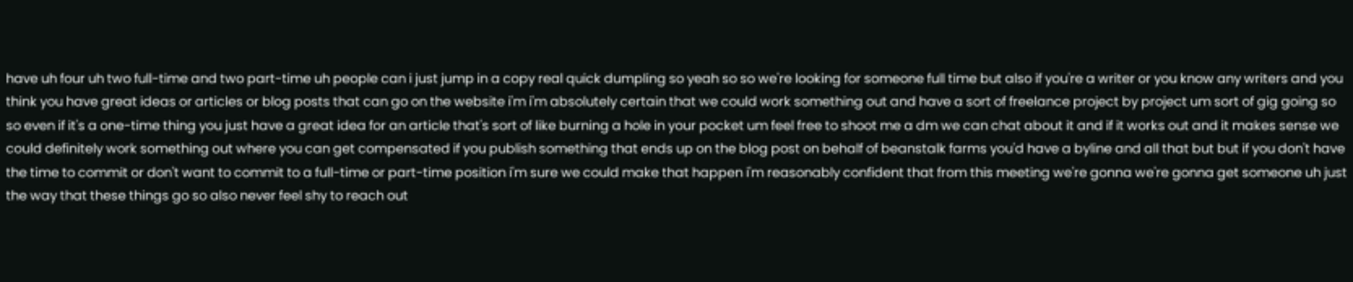have uh four uh two full-time and two part-time uh people can i just jump in a copy real quick dumpling so yeah so so we're looking for someone full time but also if you're a writer or you know any writers and you think you have great ideas or articles or blog posts that can go on the website i'm i'm absolutely certain that we could work something out and have a sort of freelance project by project um sort of gig going so so even if it's a one-time thing you just have a great idea for an article that's sort of like burning a hole in your pocket um feel free to shoot me a dm we can chat about it and if it works out and it makes sense we could definitely work something out where you can get compensated if you publish something that ends up on the blog post on behalf of beanstalk farms you'd have a byline and all that but but if you don't have the time to commit or don't want to commit to a full-time or part-time position i'm sure we could make that happen i'm reasonably confident that from this meeting we're gonna we're gonna get someone uh just the way that these things go so also never feel shy to reach out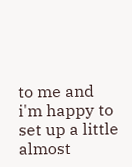to me and i'm happy to set up a little almost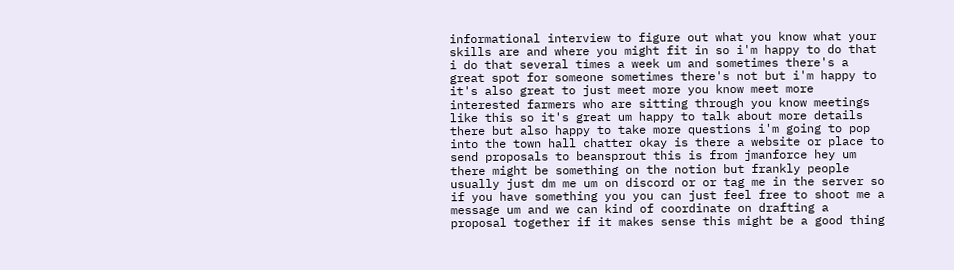informational interview to figure out what you know what your skills are and where you might fit in so i'm happy to do that i do that several times a week um and sometimes there's a great spot for someone sometimes there's not but i'm happy to it's also great to just meet more you know meet more interested farmers who are sitting through you know meetings like this so it's great um happy to talk about more details there but also happy to take more questions i'm going to pop into the town hall chatter okay is there a website or place to send proposals to beansprout this is from jmanforce hey um there might be something on the notion but frankly people usually just dm me um on discord or or tag me in the server so if you have something you you can just feel free to shoot me a message um and we can kind of coordinate on drafting a proposal together if it makes sense this might be a good thing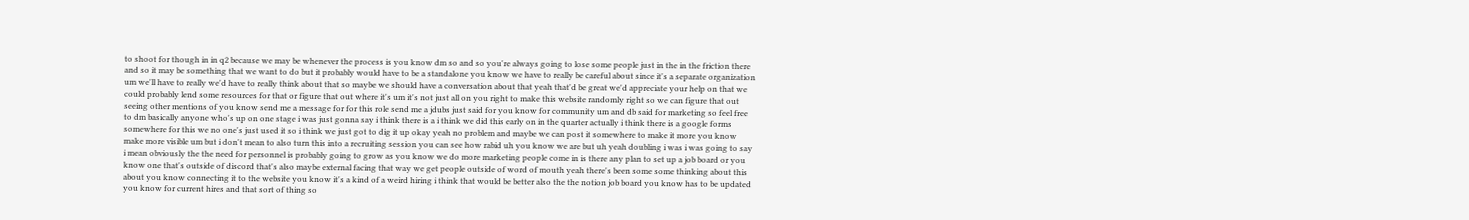to shoot for though in in q2 because we may be whenever the process is you know dm so and so you're always going to lose some people just in the in the friction there and so it may be something that we want to do but it probably would have to be a standalone you know we have to really be careful about since it's a separate organization um we'll have to really we'd have to really think about that so maybe we should have a conversation about that yeah that'd be great we'd appreciate your help on that we could probably lend some resources for that or figure that out where it's um it's not just all on you right to make this website randomly right so we can figure that out seeing other mentions of you know send me a message for for this role send me a jdubs just said for you know for community um and db said for marketing so feel free to dm basically anyone who's up on one stage i was just gonna say i think there is a i think we did this early on in the quarter actually i think there is a google forms somewhere for this we no one's just used it so i think we just got to dig it up okay yeah no problem and maybe we can post it somewhere to make it more you know make more visible um but i don't mean to also turn this into a recruiting session you can see how rabid uh you know we are but uh yeah doubling i was i was going to say i mean obviously the the need for personnel is probably going to grow as you know we do more marketing people come in is there any plan to set up a job board or you know one that's outside of discord that's also maybe external facing that way we get people outside of word of mouth yeah there's been some some thinking about this about you know connecting it to the website you know it's a kind of a weird hiring i think that would be better also the the notion job board you know has to be updated you know for current hires and that sort of thing so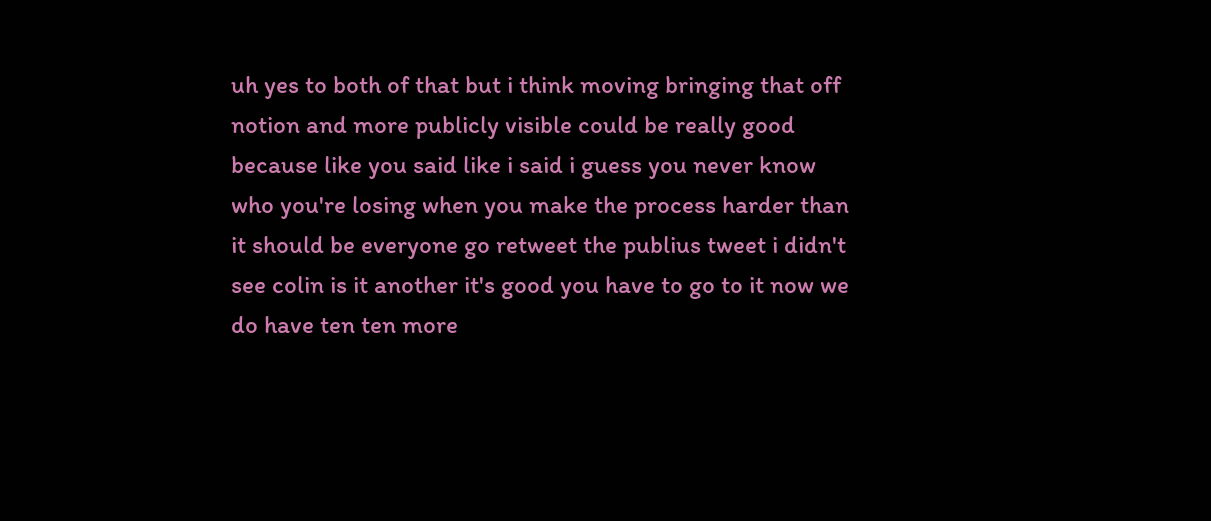uh yes to both of that but i think moving bringing that off notion and more publicly visible could be really good because like you said like i said i guess you never know who you're losing when you make the process harder than it should be everyone go retweet the publius tweet i didn't see colin is it another it's good you have to go to it now we do have ten ten more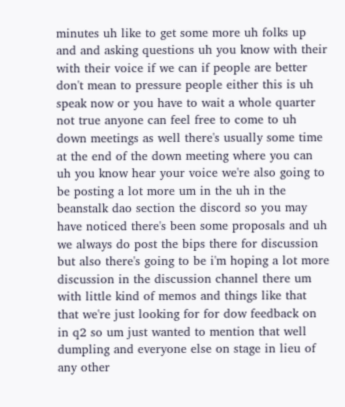minutes uh like to get some more uh folks up and and asking questions uh you know with their with their voice if we can if people are better don't mean to pressure people either this is uh speak now or you have to wait a whole quarter not true anyone can feel free to come to uh down meetings as well there's usually some time at the end of the down meeting where you can uh you know hear your voice we're also going to be posting a lot more um in the uh in the beanstalk dao section the discord so you may have noticed there's been some proposals and uh we always do post the bips there for discussion but also there's going to be i'm hoping a lot more discussion in the discussion channel there um with little kind of memos and things like that that we're just looking for for dow feedback on in q2 so um just wanted to mention that well dumpling and everyone else on stage in lieu of any other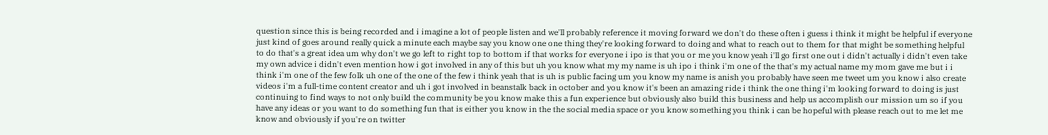question since this is being recorded and i imagine a lot of people listen and we'll probably reference it moving forward we don't do these often i guess i think it might be helpful if everyone just kind of goes around really quick a minute each maybe say you know one one thing they're looking forward to doing and what to reach out to them for that might be something helpful to do that's a great idea um why don't we go left to right top to bottom if that works for everyone i ipo is that you or me you know yeah i'll go first one out i didn't actually i didn't even take my own advice i didn't even mention how i got involved in any of this but uh you know what my my name is uh ipo i think i'm one of the that's my actual name my mom gave me but i i think i'm one of the few folk uh one of the one of the few i think yeah that is uh is public facing um you know my name is anish you probably have seen me tweet um you know i also create videos i'm a full-time content creator and uh i got involved in beanstalk back in october and you know it's been an amazing ride i think the one thing i'm looking forward to doing is just continuing to find ways to not only build the community be you know make this a fun experience but obviously also build this business and help us accomplish our mission um so if you have any ideas or you want to do something fun that is either you know in the the social media space or you know something you think i can be hopeful with please reach out to me let me know and obviously if you're on twitter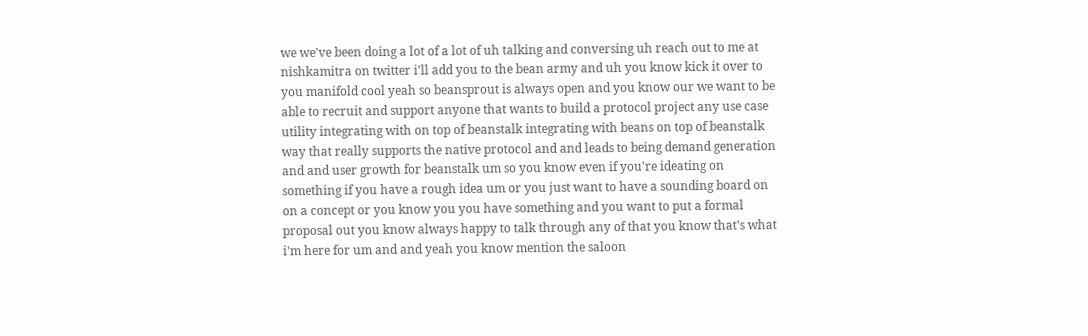we we've been doing a lot of a lot of uh talking and conversing uh reach out to me at nishkamitra on twitter i'll add you to the bean army and uh you know kick it over to you manifold cool yeah so beansprout is always open and you know our we want to be able to recruit and support anyone that wants to build a protocol project any use case utility integrating with on top of beanstalk integrating with beans on top of beanstalk way that really supports the native protocol and and leads to being demand generation and and user growth for beanstalk um so you know even if you're ideating on something if you have a rough idea um or you just want to have a sounding board on on a concept or you know you you have something and you want to put a formal proposal out you know always happy to talk through any of that you know that's what i'm here for um and and yeah you know mention the saloon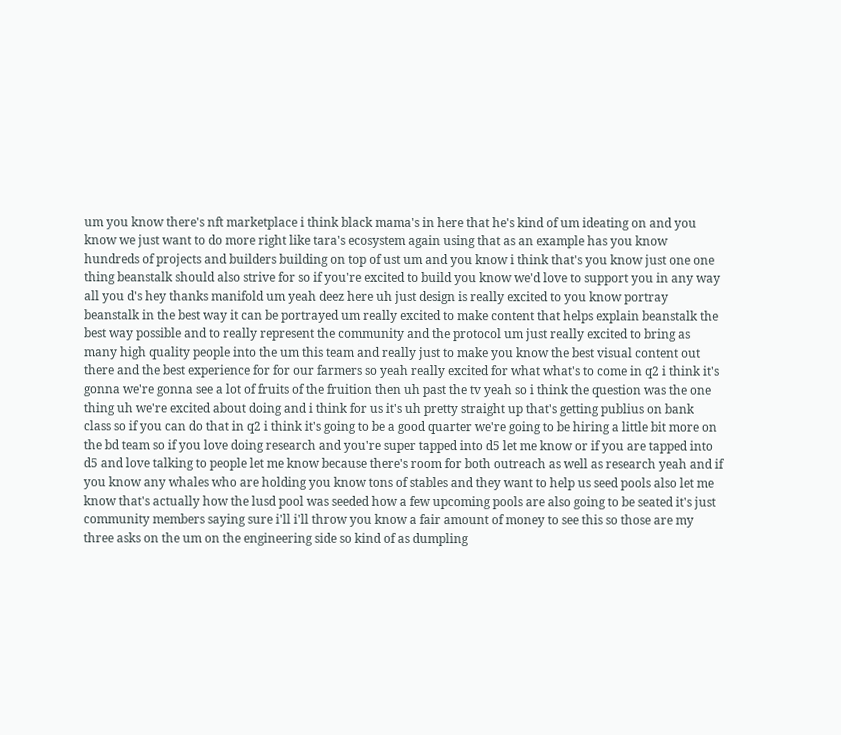um you know there's nft marketplace i think black mama's in here that he's kind of um ideating on and you know we just want to do more right like tara's ecosystem again using that as an example has you know hundreds of projects and builders building on top of ust um and you know i think that's you know just one one thing beanstalk should also strive for so if you're excited to build you know we'd love to support you in any way all you d's hey thanks manifold um yeah deez here uh just design is really excited to you know portray beanstalk in the best way it can be portrayed um really excited to make content that helps explain beanstalk the best way possible and to really represent the community and the protocol um just really excited to bring as many high quality people into the um this team and really just to make you know the best visual content out there and the best experience for for our farmers so yeah really excited for what what's to come in q2 i think it's gonna we're gonna see a lot of fruits of the fruition then uh past the tv yeah so i think the question was the one thing uh we're excited about doing and i think for us it's uh pretty straight up that's getting publius on bank class so if you can do that in q2 i think it's going to be a good quarter we're going to be hiring a little bit more on the bd team so if you love doing research and you're super tapped into d5 let me know or if you are tapped into d5 and love talking to people let me know because there's room for both outreach as well as research yeah and if you know any whales who are holding you know tons of stables and they want to help us seed pools also let me know that's actually how the lusd pool was seeded how a few upcoming pools are also going to be seated it's just community members saying sure i'll i'll throw you know a fair amount of money to see this so those are my three asks on the um on the engineering side so kind of as dumpling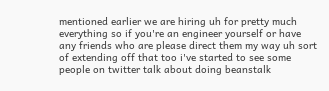mentioned earlier we are hiring uh for pretty much everything so if you're an engineer yourself or have any friends who are please direct them my way uh sort of extending off that too i've started to see some people on twitter talk about doing beanstalk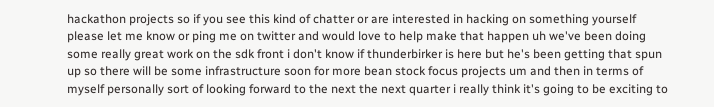hackathon projects so if you see this kind of chatter or are interested in hacking on something yourself please let me know or ping me on twitter and would love to help make that happen uh we've been doing some really great work on the sdk front i don't know if thunderbirker is here but he's been getting that spun up so there will be some infrastructure soon for more bean stock focus projects um and then in terms of myself personally sort of looking forward to the next the next quarter i really think it's going to be exciting to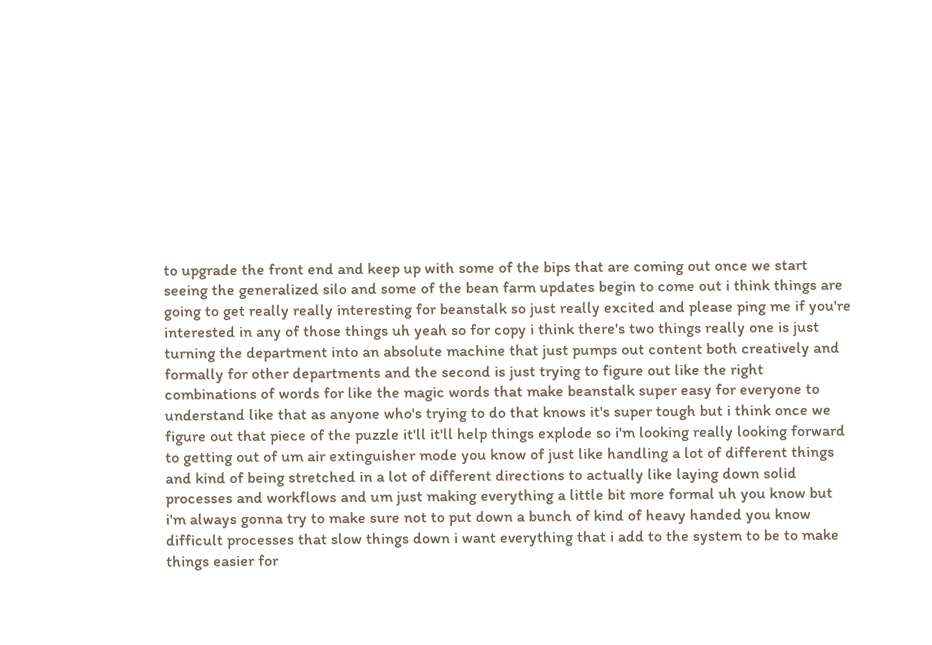to upgrade the front end and keep up with some of the bips that are coming out once we start seeing the generalized silo and some of the bean farm updates begin to come out i think things are going to get really really interesting for beanstalk so just really excited and please ping me if you're interested in any of those things uh yeah so for copy i think there's two things really one is just turning the department into an absolute machine that just pumps out content both creatively and formally for other departments and the second is just trying to figure out like the right combinations of words for like the magic words that make beanstalk super easy for everyone to understand like that as anyone who's trying to do that knows it's super tough but i think once we figure out that piece of the puzzle it'll it'll help things explode so i'm looking really looking forward to getting out of um air extinguisher mode you know of just like handling a lot of different things and kind of being stretched in a lot of different directions to actually like laying down solid processes and workflows and um just making everything a little bit more formal uh you know but i'm always gonna try to make sure not to put down a bunch of kind of heavy handed you know difficult processes that slow things down i want everything that i add to the system to be to make things easier for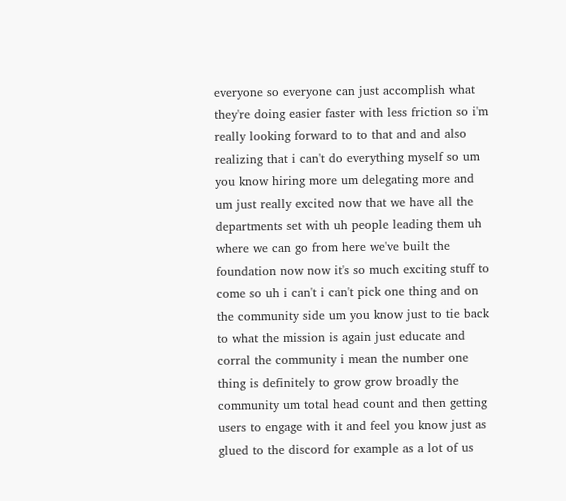everyone so everyone can just accomplish what they're doing easier faster with less friction so i'm really looking forward to to that and and also realizing that i can't do everything myself so um you know hiring more um delegating more and um just really excited now that we have all the departments set with uh people leading them uh where we can go from here we've built the foundation now now it's so much exciting stuff to come so uh i can't i can't pick one thing and on the community side um you know just to tie back to what the mission is again just educate and corral the community i mean the number one thing is definitely to grow grow broadly the community um total head count and then getting users to engage with it and feel you know just as glued to the discord for example as a lot of us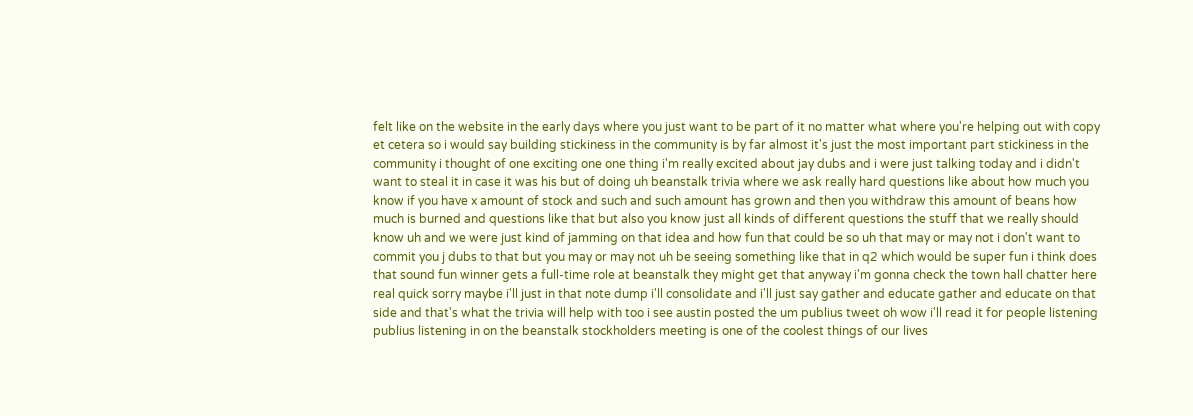felt like on the website in the early days where you just want to be part of it no matter what where you're helping out with copy et cetera so i would say building stickiness in the community is by far almost it's just the most important part stickiness in the community i thought of one exciting one one thing i'm really excited about jay dubs and i were just talking today and i didn't want to steal it in case it was his but of doing uh beanstalk trivia where we ask really hard questions like about how much you know if you have x amount of stock and such and such amount has grown and then you withdraw this amount of beans how much is burned and questions like that but also you know just all kinds of different questions the stuff that we really should know uh and we were just kind of jamming on that idea and how fun that could be so uh that may or may not i don't want to commit you j dubs to that but you may or may not uh be seeing something like that in q2 which would be super fun i think does that sound fun winner gets a full-time role at beanstalk they might get that anyway i'm gonna check the town hall chatter here real quick sorry maybe i'll just in that note dump i'll consolidate and i'll just say gather and educate gather and educate on that side and that's what the trivia will help with too i see austin posted the um publius tweet oh wow i'll read it for people listening publius listening in on the beanstalk stockholders meeting is one of the coolest things of our lives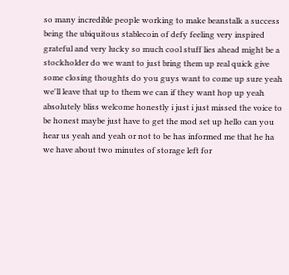so many incredible people working to make beanstalk a success being the ubiquitous stablecoin of defy feeling very inspired grateful and very lucky so much cool stuff lies ahead might be a stockholder do we want to just bring them up real quick give some closing thoughts do you guys want to come up sure yeah we'll leave that up to them we can if they want hop up yeah absolutely bliss welcome honestly i just i just missed the voice to be honest maybe just have to get the mod set up hello can you hear us yeah and yeah or not to be has informed me that he ha we have about two minutes of storage left for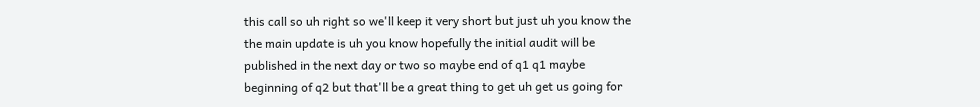this call so uh right so we'll keep it very short but just uh you know the the main update is uh you know hopefully the initial audit will be published in the next day or two so maybe end of q1 q1 maybe beginning of q2 but that'll be a great thing to get uh get us going for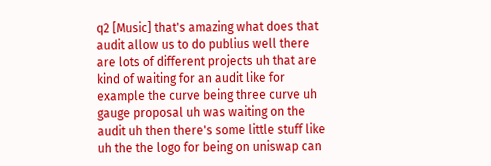q2 [Music] that's amazing what does that audit allow us to do publius well there are lots of different projects uh that are kind of waiting for an audit like for example the curve being three curve uh gauge proposal uh was waiting on the audit uh then there's some little stuff like uh the the logo for being on uniswap can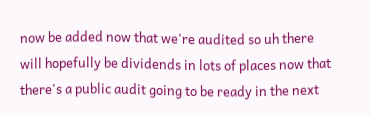now be added now that we're audited so uh there will hopefully be dividends in lots of places now that there's a public audit going to be ready in the next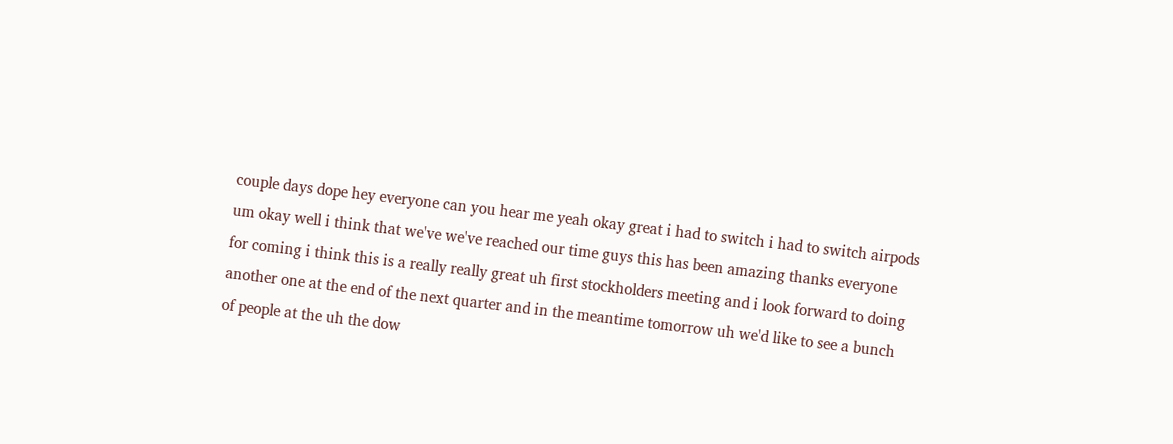couple days dope hey everyone can you hear me yeah okay great i had to switch i had to switch airpods um okay well i think that we've we've reached our time guys this has been amazing thanks everyone for coming i think this is a really really great uh first stockholders meeting and i look forward to doing another one at the end of the next quarter and in the meantime tomorrow uh we'd like to see a bunch of people at the uh the dow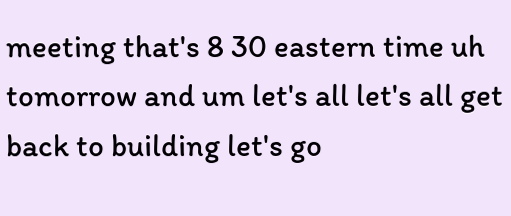meeting that's 8 30 eastern time uh tomorrow and um let's all let's all get back to building let's go